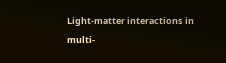Light-matter interactions in multi-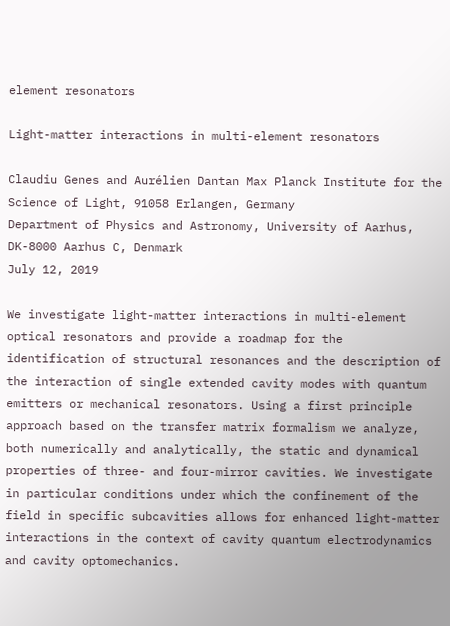element resonators

Light-matter interactions in multi-element resonators

Claudiu Genes and Aurélien Dantan Max Planck Institute for the Science of Light, 91058 Erlangen, Germany
Department of Physics and Astronomy, University of Aarhus, DK-8000 Aarhus C, Denmark
July 12, 2019

We investigate light-matter interactions in multi-element optical resonators and provide a roadmap for the identification of structural resonances and the description of the interaction of single extended cavity modes with quantum emitters or mechanical resonators. Using a first principle approach based on the transfer matrix formalism we analyze, both numerically and analytically, the static and dynamical properties of three- and four-mirror cavities. We investigate in particular conditions under which the confinement of the field in specific subcavities allows for enhanced light-matter interactions in the context of cavity quantum electrodynamics and cavity optomechanics.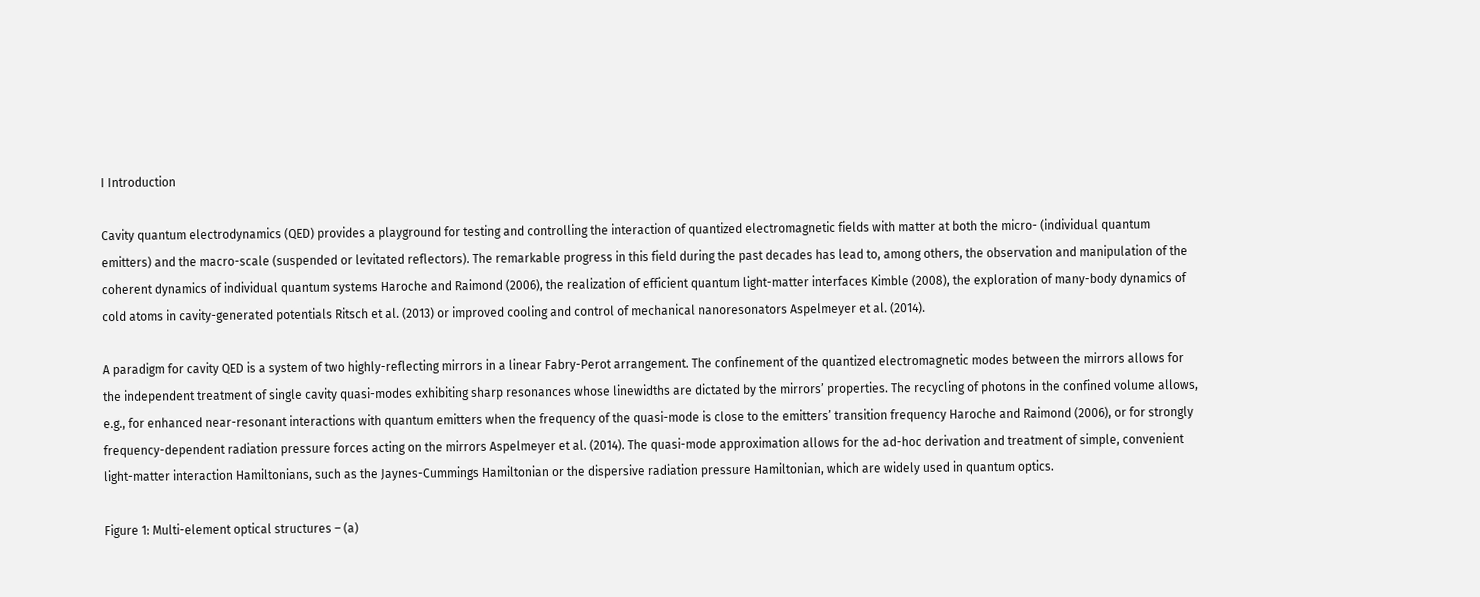I Introduction

Cavity quantum electrodynamics (QED) provides a playground for testing and controlling the interaction of quantized electromagnetic fields with matter at both the micro- (individual quantum emitters) and the macro-scale (suspended or levitated reflectors). The remarkable progress in this field during the past decades has lead to, among others, the observation and manipulation of the coherent dynamics of individual quantum systems Haroche and Raimond (2006), the realization of efficient quantum light-matter interfaces Kimble (2008), the exploration of many-body dynamics of cold atoms in cavity-generated potentials Ritsch et al. (2013) or improved cooling and control of mechanical nanoresonators Aspelmeyer et al. (2014).

A paradigm for cavity QED is a system of two highly-reflecting mirrors in a linear Fabry-Perot arrangement. The confinement of the quantized electromagnetic modes between the mirrors allows for the independent treatment of single cavity quasi-modes exhibiting sharp resonances whose linewidths are dictated by the mirrors’ properties. The recycling of photons in the confined volume allows, e.g., for enhanced near-resonant interactions with quantum emitters when the frequency of the quasi-mode is close to the emitters’ transition frequency Haroche and Raimond (2006), or for strongly frequency-dependent radiation pressure forces acting on the mirrors Aspelmeyer et al. (2014). The quasi-mode approximation allows for the ad-hoc derivation and treatment of simple, convenient light-matter interaction Hamiltonians, such as the Jaynes-Cummings Hamiltonian or the dispersive radiation pressure Hamiltonian, which are widely used in quantum optics.

Figure 1: Multi-element optical structures – (a)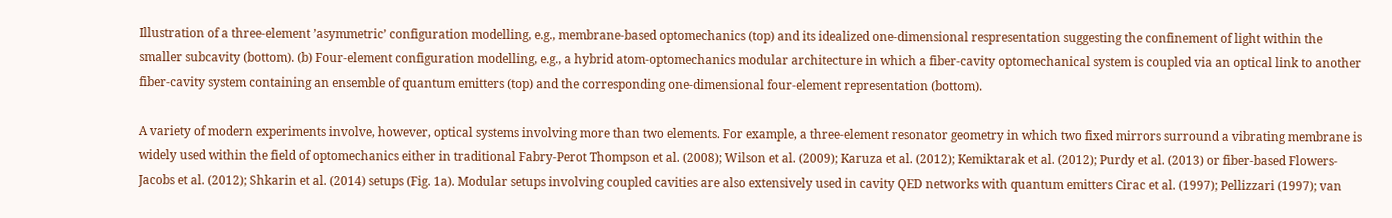Illustration of a three-element ’asymmetric’ configuration modelling, e.g., membrane-based optomechanics (top) and its idealized one-dimensional respresentation suggesting the confinement of light within the smaller subcavity (bottom). (b) Four-element configuration modelling, e.g., a hybrid atom-optomechanics modular architecture in which a fiber-cavity optomechanical system is coupled via an optical link to another fiber-cavity system containing an ensemble of quantum emitters (top) and the corresponding one-dimensional four-element representation (bottom).

A variety of modern experiments involve, however, optical systems involving more than two elements. For example, a three-element resonator geometry in which two fixed mirrors surround a vibrating membrane is widely used within the field of optomechanics either in traditional Fabry-Perot Thompson et al. (2008); Wilson et al. (2009); Karuza et al. (2012); Kemiktarak et al. (2012); Purdy et al. (2013) or fiber-based Flowers-Jacobs et al. (2012); Shkarin et al. (2014) setups (Fig. 1a). Modular setups involving coupled cavities are also extensively used in cavity QED networks with quantum emitters Cirac et al. (1997); Pellizzari (1997); van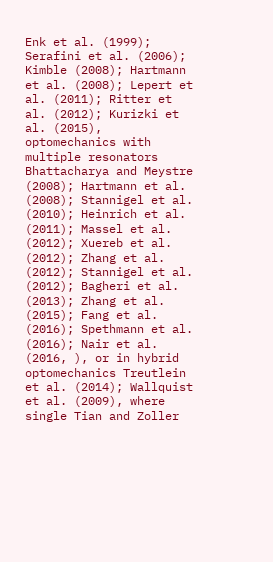Enk et al. (1999); Serafini et al. (2006); Kimble (2008); Hartmann et al. (2008); Lepert et al. (2011); Ritter et al. (2012); Kurizki et al. (2015), optomechanics with multiple resonators Bhattacharya and Meystre (2008); Hartmann et al. (2008); Stannigel et al. (2010); Heinrich et al. (2011); Massel et al. (2012); Xuereb et al. (2012); Zhang et al. (2012); Stannigel et al. (2012); Bagheri et al. (2013); Zhang et al. (2015); Fang et al. (2016); Spethmann et al. (2016); Nair et al. (2016, ), or in hybrid optomechanics Treutlein et al. (2014); Wallquist et al. (2009), where single Tian and Zoller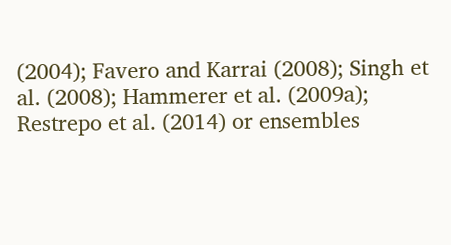(2004); Favero and Karrai (2008); Singh et al. (2008); Hammerer et al. (2009a); Restrepo et al. (2014) or ensembles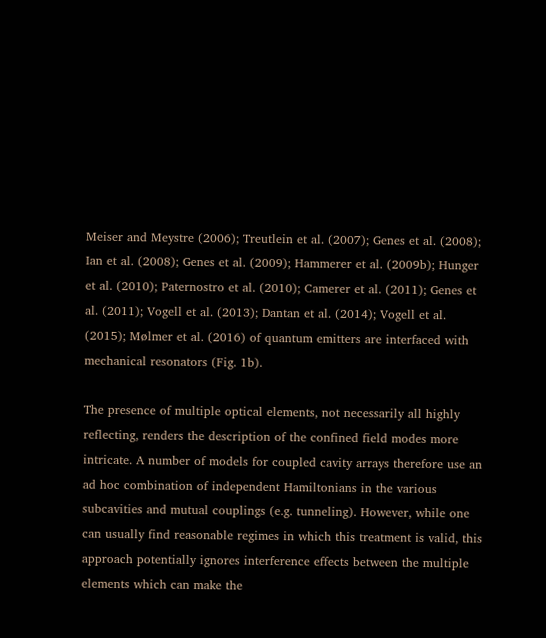Meiser and Meystre (2006); Treutlein et al. (2007); Genes et al. (2008); Ian et al. (2008); Genes et al. (2009); Hammerer et al. (2009b); Hunger et al. (2010); Paternostro et al. (2010); Camerer et al. (2011); Genes et al. (2011); Vogell et al. (2013); Dantan et al. (2014); Vogell et al. (2015); Mølmer et al. (2016) of quantum emitters are interfaced with mechanical resonators (Fig. 1b).

The presence of multiple optical elements, not necessarily all highly reflecting, renders the description of the confined field modes more intricate. A number of models for coupled cavity arrays therefore use an ad hoc combination of independent Hamiltonians in the various subcavities and mutual couplings (e.g. tunneling). However, while one can usually find reasonable regimes in which this treatment is valid, this approach potentially ignores interference effects between the multiple elements which can make the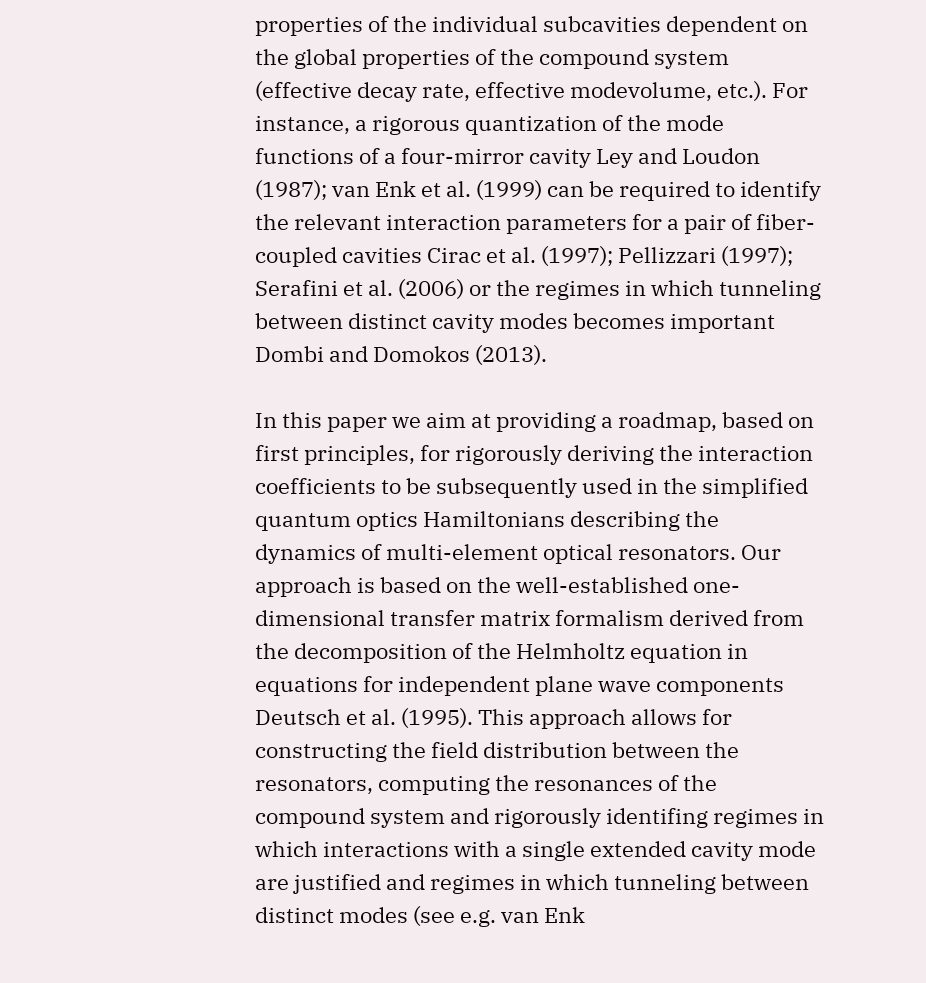properties of the individual subcavities dependent on the global properties of the compound system (effective decay rate, effective modevolume, etc.). For instance, a rigorous quantization of the mode functions of a four-mirror cavity Ley and Loudon (1987); van Enk et al. (1999) can be required to identify the relevant interaction parameters for a pair of fiber-coupled cavities Cirac et al. (1997); Pellizzari (1997); Serafini et al. (2006) or the regimes in which tunneling between distinct cavity modes becomes important Dombi and Domokos (2013).

In this paper we aim at providing a roadmap, based on first principles, for rigorously deriving the interaction coefficients to be subsequently used in the simplified quantum optics Hamiltonians describing the dynamics of multi-element optical resonators. Our approach is based on the well-established one-dimensional transfer matrix formalism derived from the decomposition of the Helmholtz equation in equations for independent plane wave components Deutsch et al. (1995). This approach allows for constructing the field distribution between the resonators, computing the resonances of the compound system and rigorously identifing regimes in which interactions with a single extended cavity mode are justified and regimes in which tunneling between distinct modes (see e.g. van Enk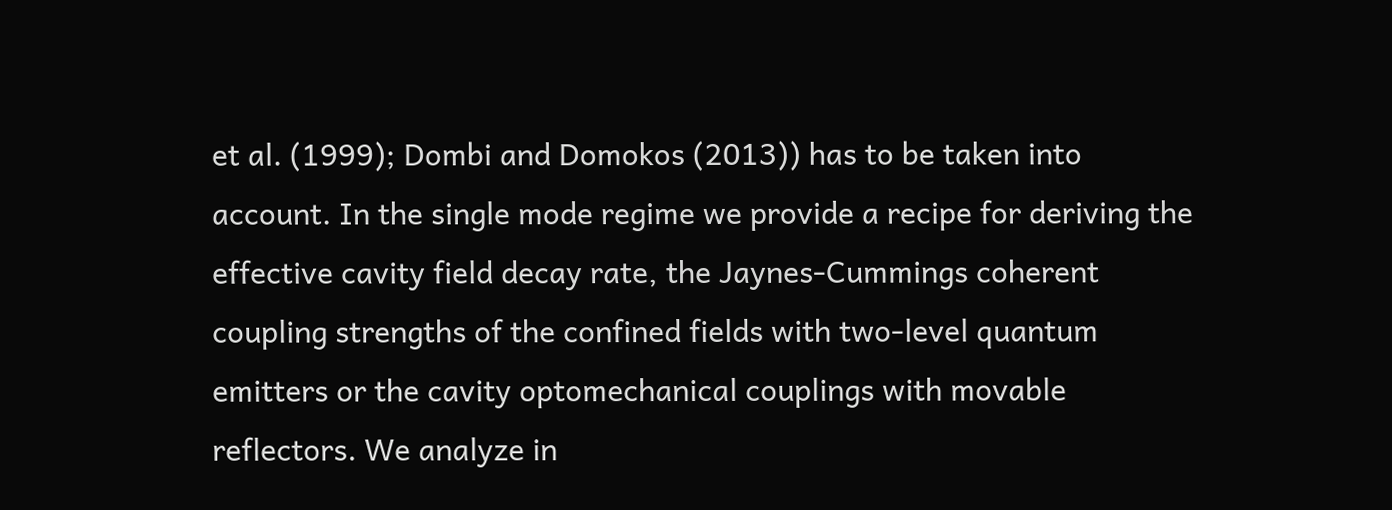et al. (1999); Dombi and Domokos (2013)) has to be taken into account. In the single mode regime we provide a recipe for deriving the effective cavity field decay rate, the Jaynes-Cummings coherent coupling strengths of the confined fields with two-level quantum emitters or the cavity optomechanical couplings with movable reflectors. We analyze in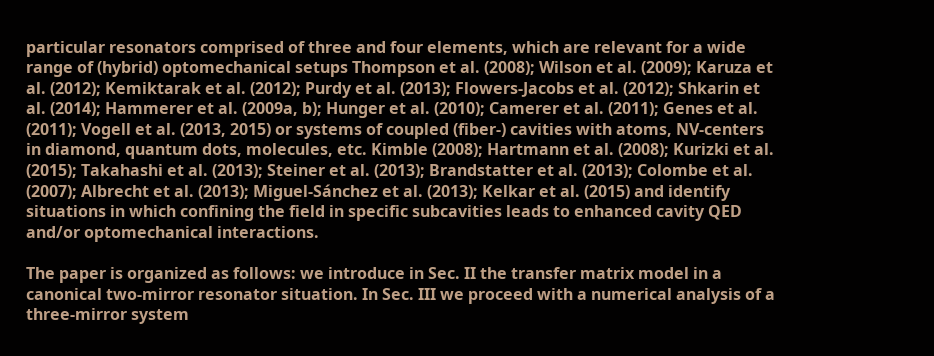particular resonators comprised of three and four elements, which are relevant for a wide range of (hybrid) optomechanical setups Thompson et al. (2008); Wilson et al. (2009); Karuza et al. (2012); Kemiktarak et al. (2012); Purdy et al. (2013); Flowers-Jacobs et al. (2012); Shkarin et al. (2014); Hammerer et al. (2009a, b); Hunger et al. (2010); Camerer et al. (2011); Genes et al. (2011); Vogell et al. (2013, 2015) or systems of coupled (fiber-) cavities with atoms, NV-centers in diamond, quantum dots, molecules, etc. Kimble (2008); Hartmann et al. (2008); Kurizki et al. (2015); Takahashi et al. (2013); Steiner et al. (2013); Brandstatter et al. (2013); Colombe et al. (2007); Albrecht et al. (2013); Miguel-Sánchez et al. (2013); Kelkar et al. (2015) and identify situations in which confining the field in specific subcavities leads to enhanced cavity QED and/or optomechanical interactions.

The paper is organized as follows: we introduce in Sec. II the transfer matrix model in a canonical two-mirror resonator situation. In Sec. III we proceed with a numerical analysis of a three-mirror system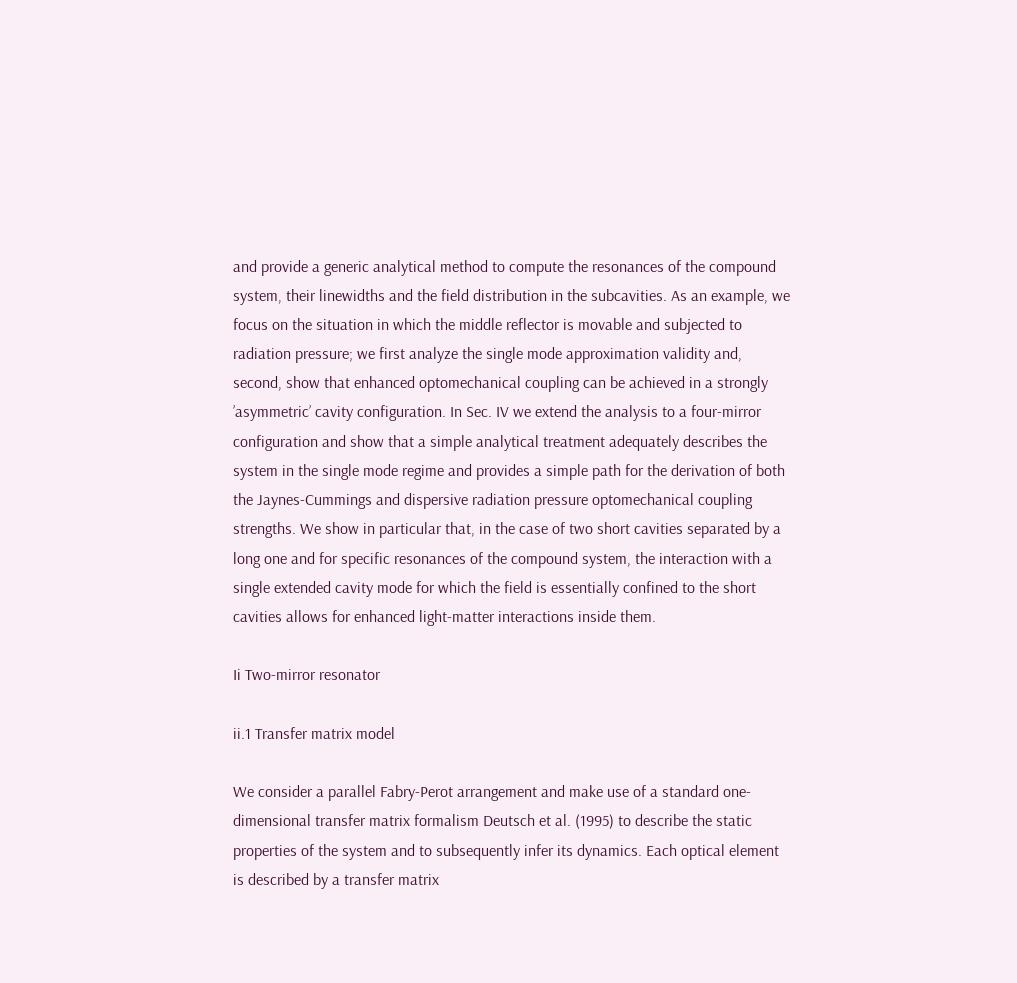and provide a generic analytical method to compute the resonances of the compound system, their linewidths and the field distribution in the subcavities. As an example, we focus on the situation in which the middle reflector is movable and subjected to radiation pressure; we first analyze the single mode approximation validity and, second, show that enhanced optomechanical coupling can be achieved in a strongly ’asymmetric’ cavity configuration. In Sec. IV we extend the analysis to a four-mirror configuration and show that a simple analytical treatment adequately describes the system in the single mode regime and provides a simple path for the derivation of both the Jaynes-Cummings and dispersive radiation pressure optomechanical coupling strengths. We show in particular that, in the case of two short cavities separated by a long one and for specific resonances of the compound system, the interaction with a single extended cavity mode for which the field is essentially confined to the short cavities allows for enhanced light-matter interactions inside them.

Ii Two-mirror resonator

ii.1 Transfer matrix model

We consider a parallel Fabry-Perot arrangement and make use of a standard one-dimensional transfer matrix formalism Deutsch et al. (1995) to describe the static properties of the system and to subsequently infer its dynamics. Each optical element is described by a transfer matrix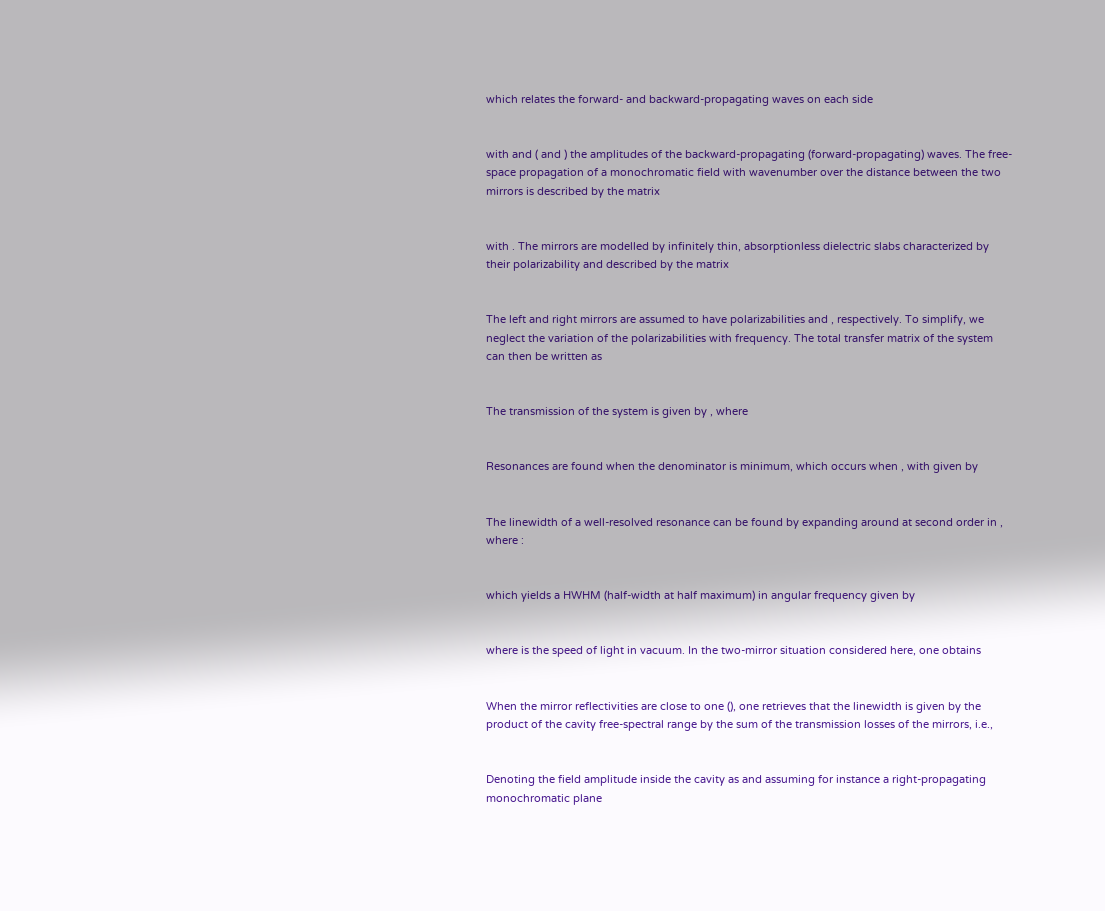which relates the forward- and backward-propagating waves on each side


with and ( and ) the amplitudes of the backward-propagating (forward-propagating) waves. The free-space propagation of a monochromatic field with wavenumber over the distance between the two mirrors is described by the matrix


with . The mirrors are modelled by infinitely thin, absorptionless dielectric slabs characterized by their polarizability and described by the matrix


The left and right mirrors are assumed to have polarizabilities and , respectively. To simplify, we neglect the variation of the polarizabilities with frequency. The total transfer matrix of the system can then be written as


The transmission of the system is given by , where


Resonances are found when the denominator is minimum, which occurs when , with given by


The linewidth of a well-resolved resonance can be found by expanding around at second order in , where :


which yields a HWHM (half-width at half maximum) in angular frequency given by


where is the speed of light in vacuum. In the two-mirror situation considered here, one obtains


When the mirror reflectivities are close to one (), one retrieves that the linewidth is given by the product of the cavity free-spectral range by the sum of the transmission losses of the mirrors, i.e.,


Denoting the field amplitude inside the cavity as and assuming for instance a right-propagating monochromatic plane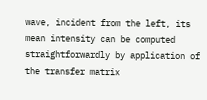wave, incident from the left, its mean intensity can be computed straightforwardly by application of the transfer matrix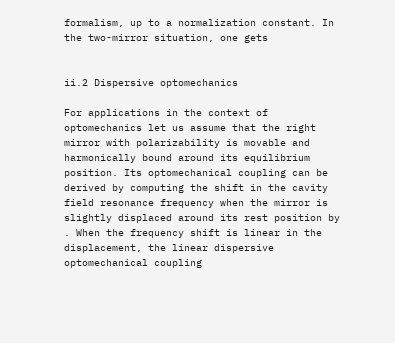formalism, up to a normalization constant. In the two-mirror situation, one gets


ii.2 Dispersive optomechanics

For applications in the context of optomechanics let us assume that the right mirror with polarizability is movable and harmonically bound around its equilibrium position. Its optomechanical coupling can be derived by computing the shift in the cavity field resonance frequency when the mirror is slightly displaced around its rest position by . When the frequency shift is linear in the displacement, the linear dispersive optomechanical coupling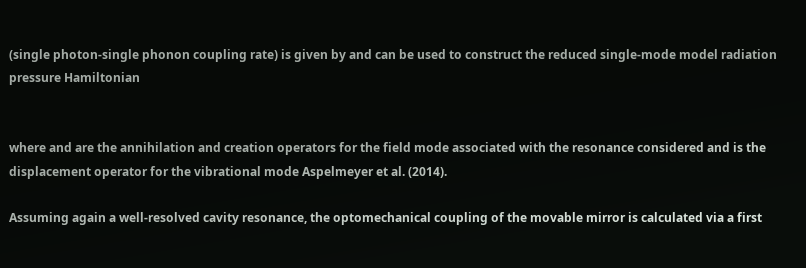(single photon-single phonon coupling rate) is given by and can be used to construct the reduced single-mode model radiation pressure Hamiltonian


where and are the annihilation and creation operators for the field mode associated with the resonance considered and is the displacement operator for the vibrational mode Aspelmeyer et al. (2014).

Assuming again a well-resolved cavity resonance, the optomechanical coupling of the movable mirror is calculated via a first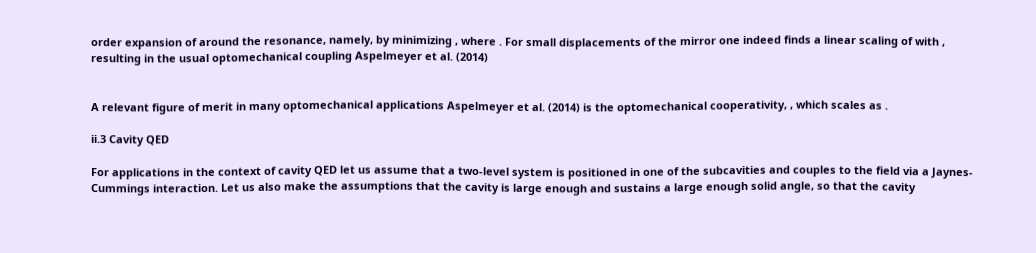order expansion of around the resonance, namely, by minimizing , where . For small displacements of the mirror one indeed finds a linear scaling of with , resulting in the usual optomechanical coupling Aspelmeyer et al. (2014)


A relevant figure of merit in many optomechanical applications Aspelmeyer et al. (2014) is the optomechanical cooperativity, , which scales as .

ii.3 Cavity QED

For applications in the context of cavity QED let us assume that a two-level system is positioned in one of the subcavities and couples to the field via a Jaynes-Cummings interaction. Let us also make the assumptions that the cavity is large enough and sustains a large enough solid angle, so that the cavity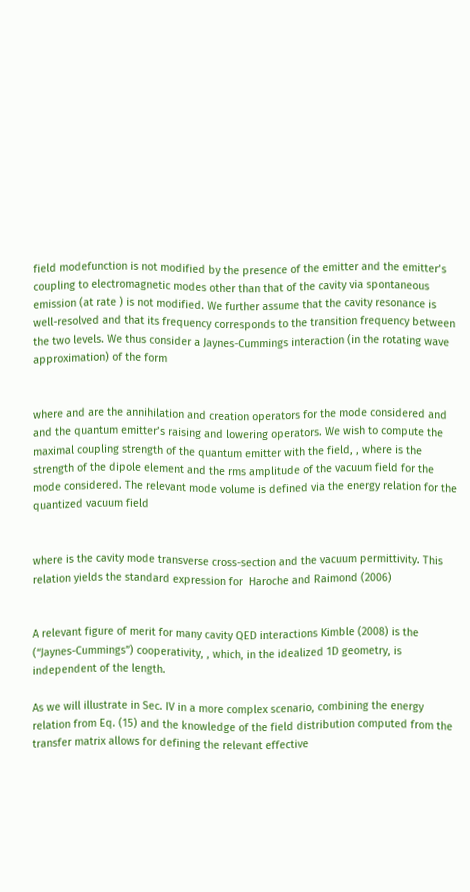field modefunction is not modified by the presence of the emitter and the emitter’s coupling to electromagnetic modes other than that of the cavity via spontaneous emission (at rate ) is not modified. We further assume that the cavity resonance is well-resolved and that its frequency corresponds to the transition frequency between the two levels. We thus consider a Jaynes-Cummings interaction (in the rotating wave approximation) of the form


where and are the annihilation and creation operators for the mode considered and and the quantum emitter’s raising and lowering operators. We wish to compute the maximal coupling strength of the quantum emitter with the field, , where is the strength of the dipole element and the rms amplitude of the vacuum field for the mode considered. The relevant mode volume is defined via the energy relation for the quantized vacuum field


where is the cavity mode transverse cross-section and the vacuum permittivity. This relation yields the standard expression for  Haroche and Raimond (2006)


A relevant figure of merit for many cavity QED interactions Kimble (2008) is the (“Jaynes-Cummings”) cooperativity, , which, in the idealized 1D geometry, is independent of the length.

As we will illustrate in Sec. IV in a more complex scenario, combining the energy relation from Eq. (15) and the knowledge of the field distribution computed from the transfer matrix allows for defining the relevant effective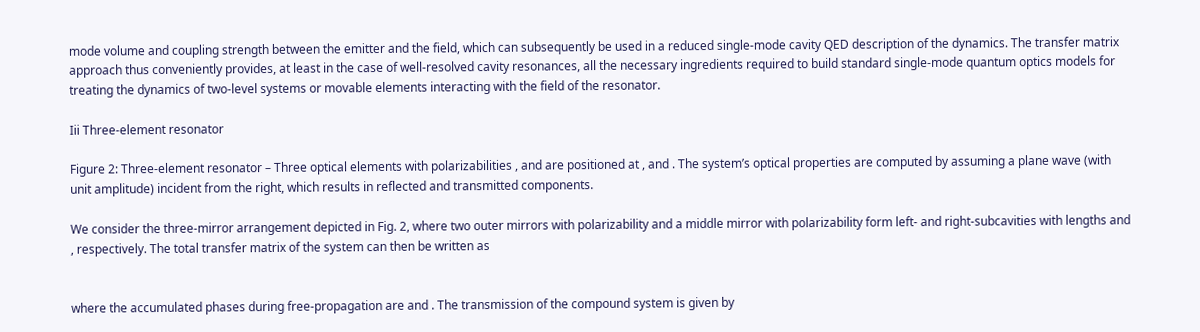mode volume and coupling strength between the emitter and the field, which can subsequently be used in a reduced single-mode cavity QED description of the dynamics. The transfer matrix approach thus conveniently provides, at least in the case of well-resolved cavity resonances, all the necessary ingredients required to build standard single-mode quantum optics models for treating the dynamics of two-level systems or movable elements interacting with the field of the resonator.

Iii Three-element resonator

Figure 2: Three-element resonator – Three optical elements with polarizabilities , and are positioned at , and . The system’s optical properties are computed by assuming a plane wave (with unit amplitude) incident from the right, which results in reflected and transmitted components.

We consider the three-mirror arrangement depicted in Fig. 2, where two outer mirrors with polarizability and a middle mirror with polarizability form left- and right-subcavities with lengths and , respectively. The total transfer matrix of the system can then be written as


where the accumulated phases during free-propagation are and . The transmission of the compound system is given by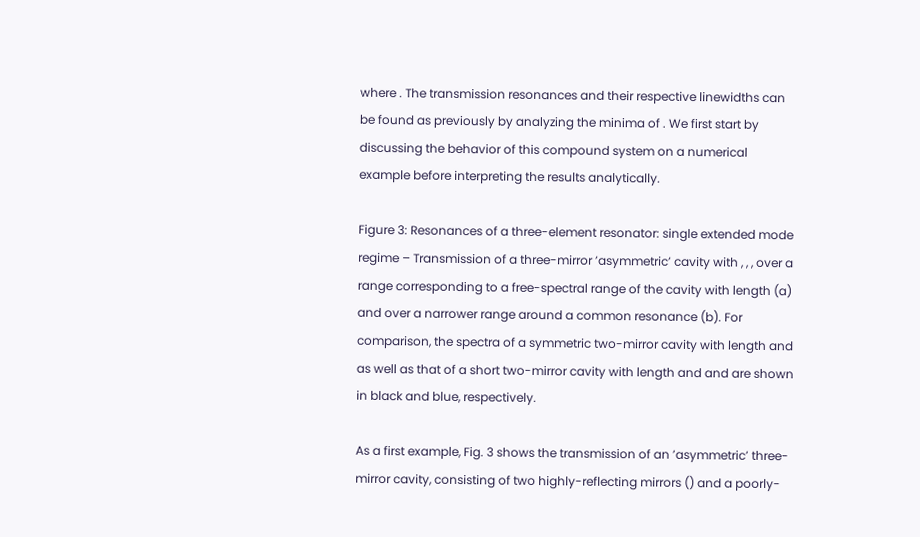where . The transmission resonances and their respective linewidths can be found as previously by analyzing the minima of . We first start by discussing the behavior of this compound system on a numerical example before interpreting the results analytically.

Figure 3: Resonances of a three-element resonator: single extended mode regime – Transmission of a three-mirror ’asymmetric’ cavity with , , , over a range corresponding to a free-spectral range of the cavity with length (a) and over a narrower range around a common resonance (b). For comparison, the spectra of a symmetric two-mirror cavity with length and as well as that of a short two-mirror cavity with length and and are shown in black and blue, respectively.

As a first example, Fig. 3 shows the transmission of an ’asymmetric’ three-mirror cavity, consisting of two highly-reflecting mirrors () and a poorly-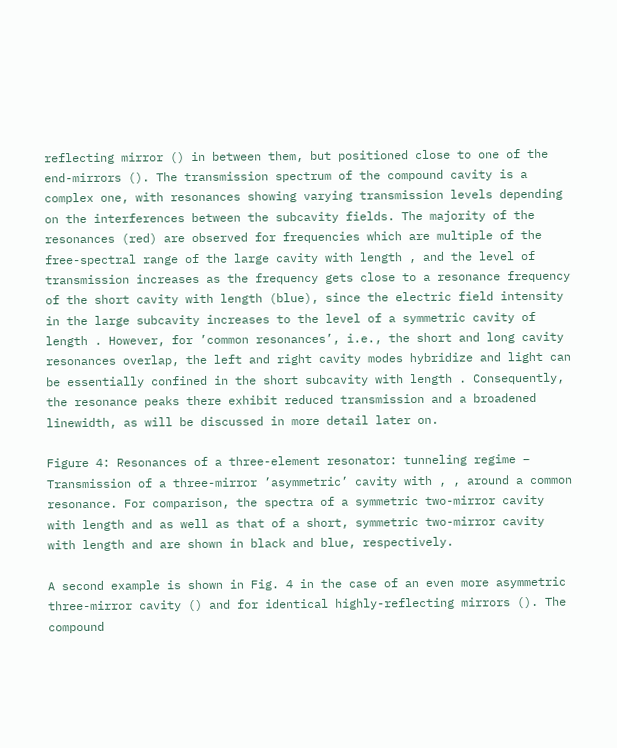reflecting mirror () in between them, but positioned close to one of the end-mirrors (). The transmission spectrum of the compound cavity is a complex one, with resonances showing varying transmission levels depending on the interferences between the subcavity fields. The majority of the resonances (red) are observed for frequencies which are multiple of the free-spectral range of the large cavity with length , and the level of transmission increases as the frequency gets close to a resonance frequency of the short cavity with length (blue), since the electric field intensity in the large subcavity increases to the level of a symmetric cavity of length . However, for ’common resonances’, i.e., the short and long cavity resonances overlap, the left and right cavity modes hybridize and light can be essentially confined in the short subcavity with length . Consequently, the resonance peaks there exhibit reduced transmission and a broadened linewidth, as will be discussed in more detail later on.

Figure 4: Resonances of a three-element resonator: tunneling regime – Transmission of a three-mirror ’asymmetric’ cavity with , , around a common resonance. For comparison, the spectra of a symmetric two-mirror cavity with length and as well as that of a short, symmetric two-mirror cavity with length and are shown in black and blue, respectively.

A second example is shown in Fig. 4 in the case of an even more asymmetric three-mirror cavity () and for identical highly-reflecting mirrors (). The compound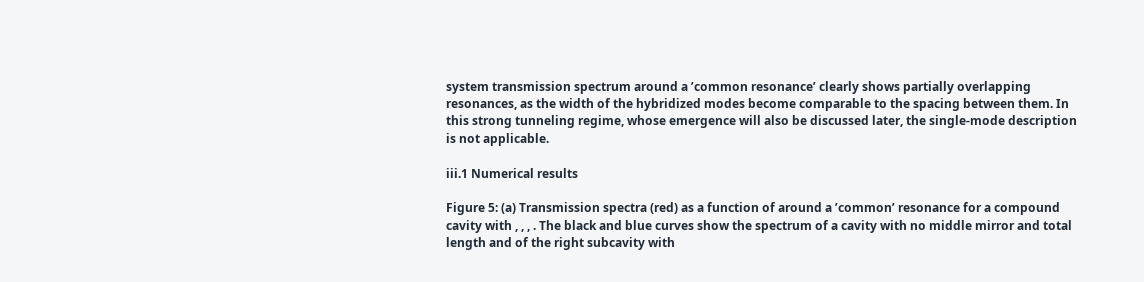system transmission spectrum around a ’common resonance’ clearly shows partially overlapping resonances, as the width of the hybridized modes become comparable to the spacing between them. In this strong tunneling regime, whose emergence will also be discussed later, the single-mode description is not applicable.

iii.1 Numerical results

Figure 5: (a) Transmission spectra (red) as a function of around a ’common’ resonance for a compound cavity with , , , . The black and blue curves show the spectrum of a cavity with no middle mirror and total length and of the right subcavity with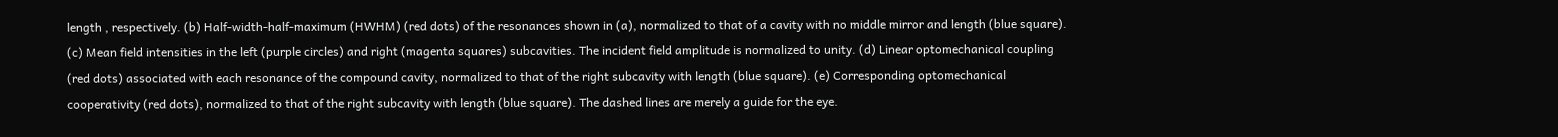length , respectively. (b) Half-width-half-maximum (HWHM) (red dots) of the resonances shown in (a), normalized to that of a cavity with no middle mirror and length (blue square). (c) Mean field intensities in the left (purple circles) and right (magenta squares) subcavities. The incident field amplitude is normalized to unity. (d) Linear optomechanical coupling (red dots) associated with each resonance of the compound cavity, normalized to that of the right subcavity with length (blue square). (e) Corresponding optomechanical cooperativity (red dots), normalized to that of the right subcavity with length (blue square). The dashed lines are merely a guide for the eye.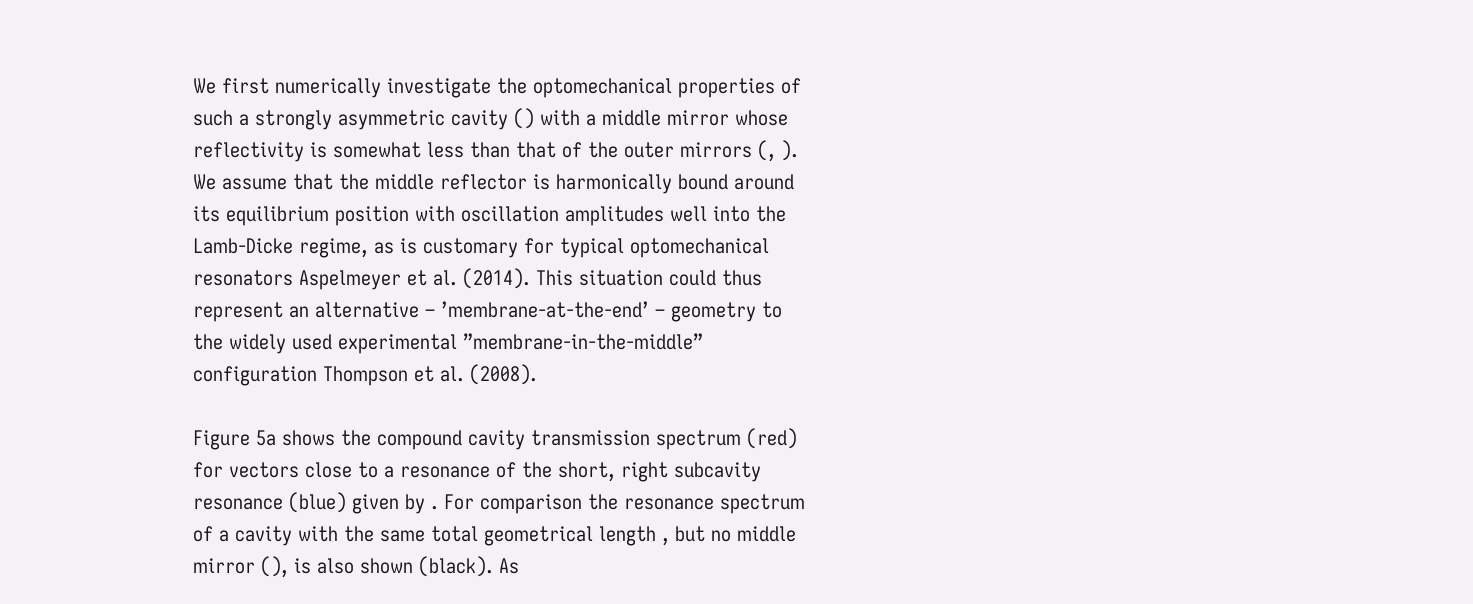We first numerically investigate the optomechanical properties of such a strongly asymmetric cavity () with a middle mirror whose reflectivity is somewhat less than that of the outer mirrors (, ). We assume that the middle reflector is harmonically bound around its equilibrium position with oscillation amplitudes well into the Lamb-Dicke regime, as is customary for typical optomechanical resonators Aspelmeyer et al. (2014). This situation could thus represent an alternative – ’membrane-at-the-end’ – geometry to the widely used experimental ”membrane-in-the-middle” configuration Thompson et al. (2008).

Figure 5a shows the compound cavity transmission spectrum (red) for vectors close to a resonance of the short, right subcavity resonance (blue) given by . For comparison the resonance spectrum of a cavity with the same total geometrical length , but no middle mirror (), is also shown (black). As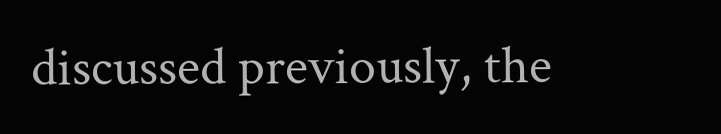discussed previously, the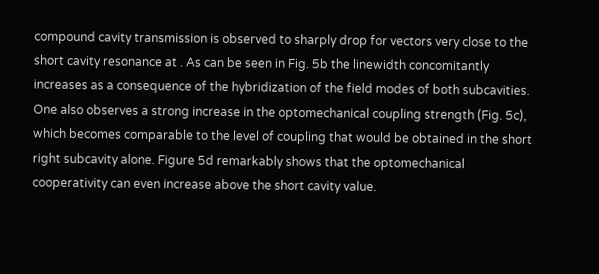compound cavity transmission is observed to sharply drop for vectors very close to the short cavity resonance at . As can be seen in Fig. 5b the linewidth concomitantly increases as a consequence of the hybridization of the field modes of both subcavities. One also observes a strong increase in the optomechanical coupling strength (Fig. 5c), which becomes comparable to the level of coupling that would be obtained in the short right subcavity alone. Figure 5d remarkably shows that the optomechanical cooperativity can even increase above the short cavity value.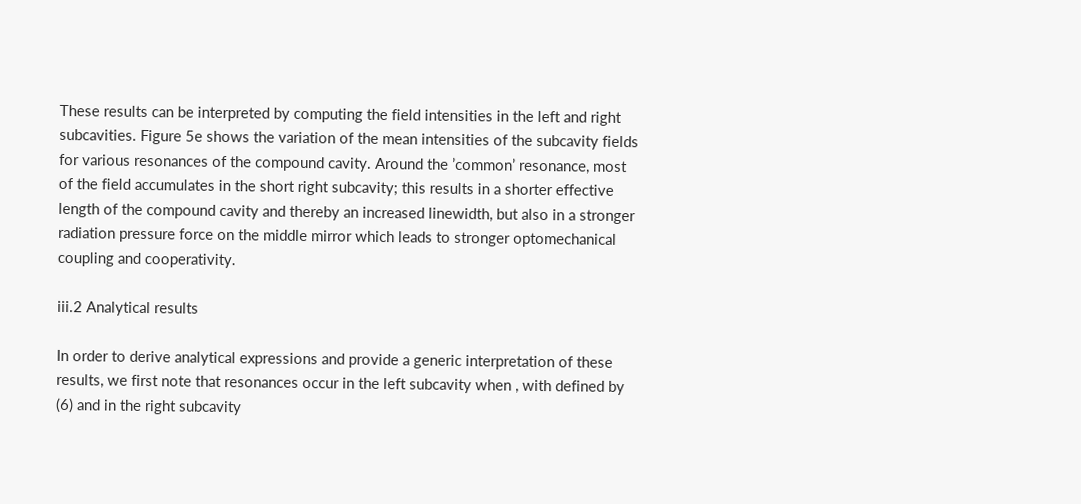These results can be interpreted by computing the field intensities in the left and right subcavities. Figure 5e shows the variation of the mean intensities of the subcavity fields for various resonances of the compound cavity. Around the ’common’ resonance, most of the field accumulates in the short right subcavity; this results in a shorter effective length of the compound cavity and thereby an increased linewidth, but also in a stronger radiation pressure force on the middle mirror which leads to stronger optomechanical coupling and cooperativity.

iii.2 Analytical results

In order to derive analytical expressions and provide a generic interpretation of these results, we first note that resonances occur in the left subcavity when , with defined by (6) and in the right subcavity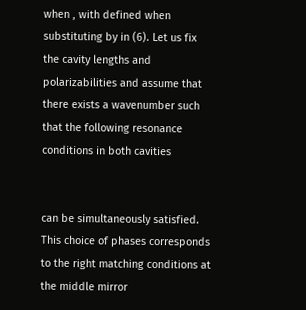when , with defined when substituting by in (6). Let us fix the cavity lengths and polarizabilities and assume that there exists a wavenumber such that the following resonance conditions in both cavities


can be simultaneously satisfied. This choice of phases corresponds to the right matching conditions at the middle mirror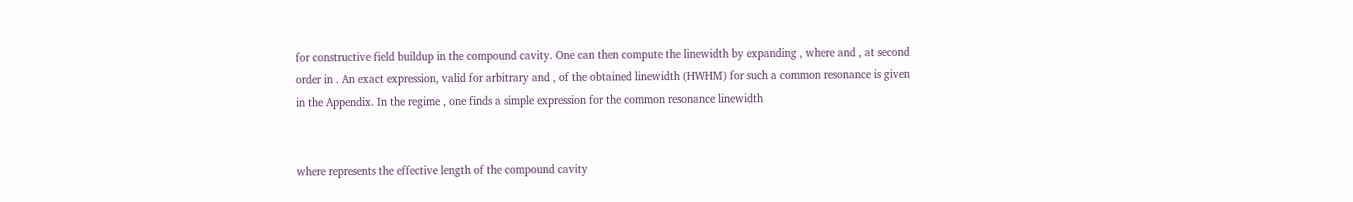for constructive field buildup in the compound cavity. One can then compute the linewidth by expanding , where and , at second order in . An exact expression, valid for arbitrary and , of the obtained linewidth (HWHM) for such a common resonance is given in the Appendix. In the regime , one finds a simple expression for the common resonance linewidth


where represents the effective length of the compound cavity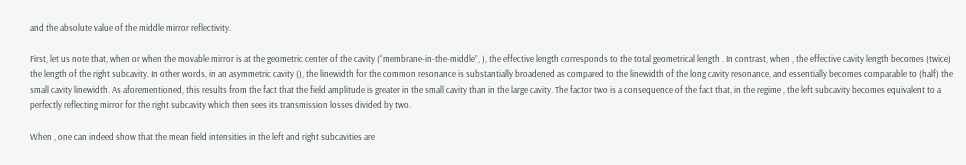and the absolute value of the middle mirror reflectivity.

First, let us note that, when or when the movable mirror is at the geometric center of the cavity (“membrane-in-the-middle”, ), the effective length corresponds to the total geometrical length . In contrast, when , the effective cavity length becomes (twice) the length of the right subcavity. In other words, in an asymmetric cavity (), the linewidth for the common resonance is substantially broadened as compared to the linewidth of the long cavity resonance, and essentially becomes comparable to (half) the small cavity linewidth. As aforementioned, this results from the fact that the field amplitude is greater in the small cavity than in the large cavity. The factor two is a consequence of the fact that, in the regime , the left subcavity becomes equivalent to a perfectly reflecting mirror for the right subcavity which then sees its transmission losses divided by two.

When , one can indeed show that the mean field intensities in the left and right subcavities are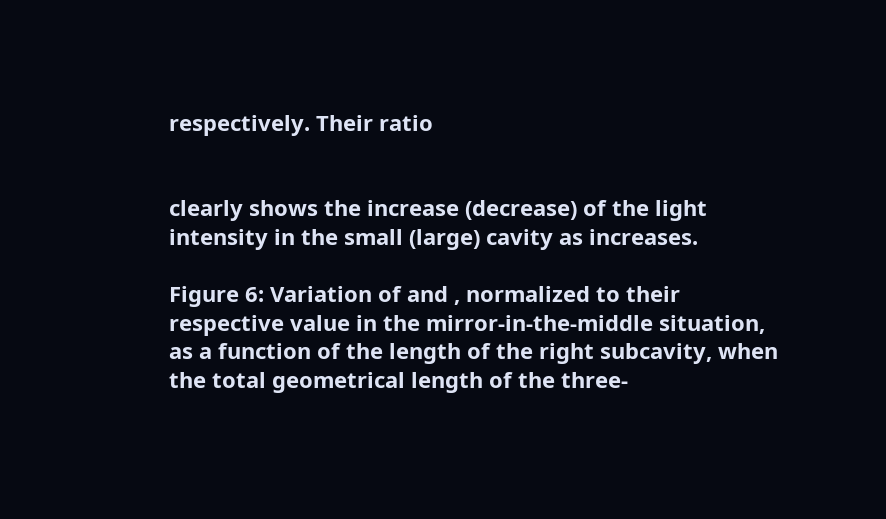respectively. Their ratio


clearly shows the increase (decrease) of the light intensity in the small (large) cavity as increases.

Figure 6: Variation of and , normalized to their respective value in the mirror-in-the-middle situation, as a function of the length of the right subcavity, when the total geometrical length of the three-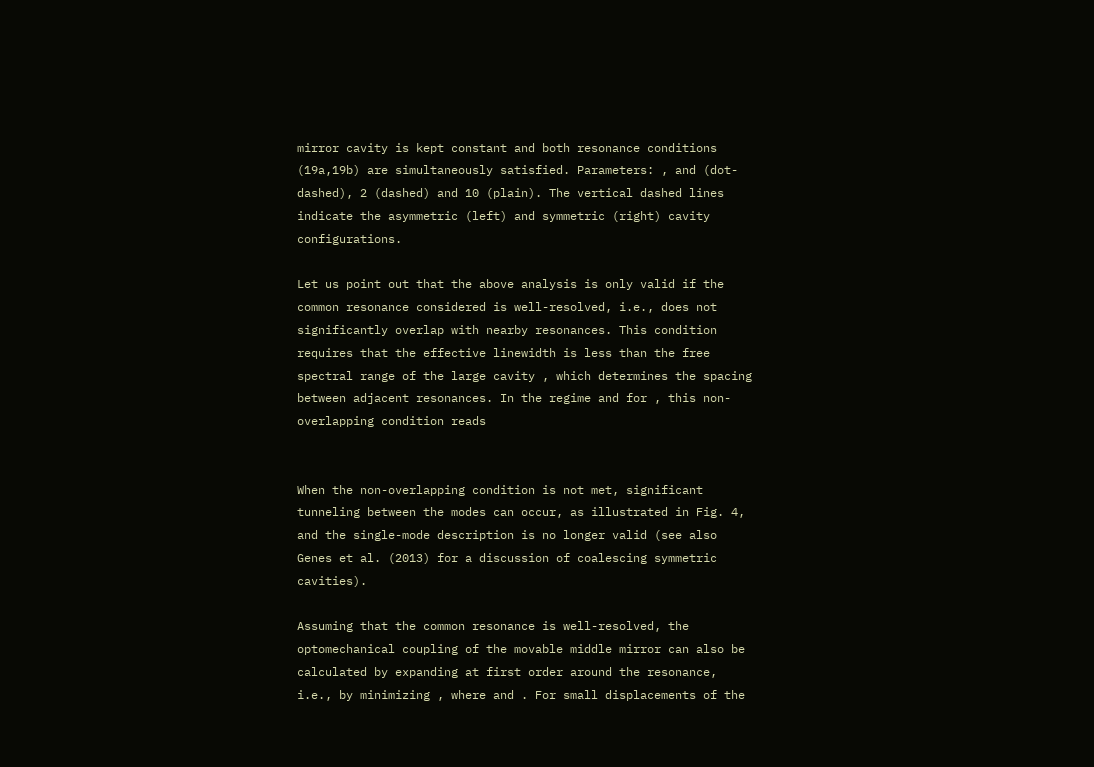mirror cavity is kept constant and both resonance conditions (19a,19b) are simultaneously satisfied. Parameters: , and (dot-dashed), 2 (dashed) and 10 (plain). The vertical dashed lines indicate the asymmetric (left) and symmetric (right) cavity configurations.

Let us point out that the above analysis is only valid if the common resonance considered is well-resolved, i.e., does not significantly overlap with nearby resonances. This condition requires that the effective linewidth is less than the free spectral range of the large cavity , which determines the spacing between adjacent resonances. In the regime and for , this non-overlapping condition reads


When the non-overlapping condition is not met, significant tunneling between the modes can occur, as illustrated in Fig. 4, and the single-mode description is no longer valid (see also Genes et al. (2013) for a discussion of coalescing symmetric cavities).

Assuming that the common resonance is well-resolved, the optomechanical coupling of the movable middle mirror can also be calculated by expanding at first order around the resonance, i.e., by minimizing , where and . For small displacements of the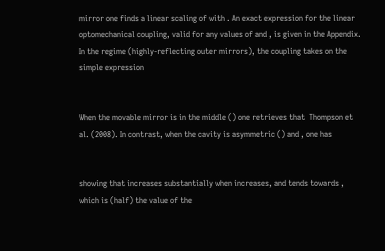mirror one finds a linear scaling of with . An exact expression for the linear optomechanical coupling, valid for any values of and , is given in the Appendix. In the regime (highly-reflecting outer mirrors), the coupling takes on the simple expression


When the movable mirror is in the middle () one retrieves that  Thompson et al. (2008). In contrast, when the cavity is asymmetric () and , one has


showing that increases substantially when increases, and tends towards , which is (half) the value of the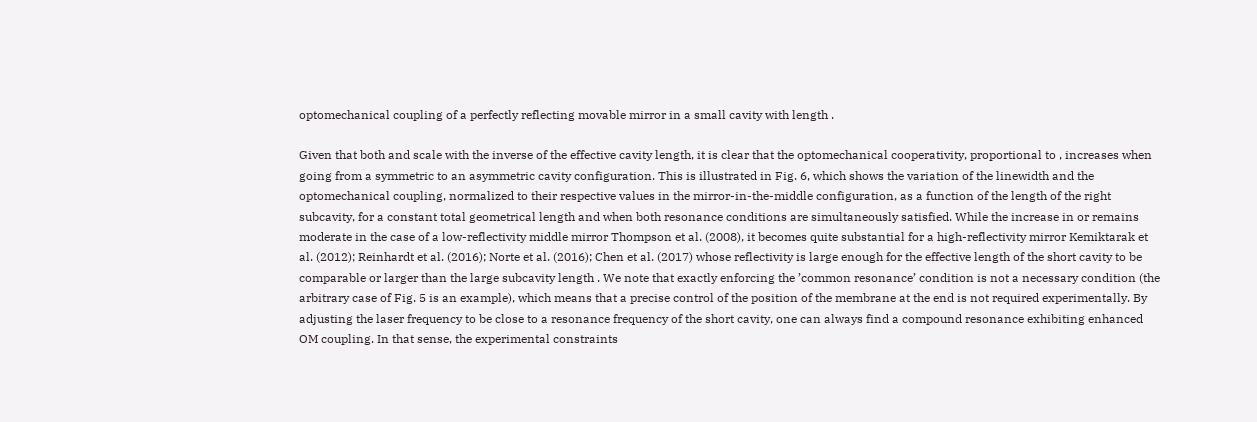optomechanical coupling of a perfectly reflecting movable mirror in a small cavity with length .

Given that both and scale with the inverse of the effective cavity length, it is clear that the optomechanical cooperativity, proportional to , increases when going from a symmetric to an asymmetric cavity configuration. This is illustrated in Fig. 6, which shows the variation of the linewidth and the optomechanical coupling, normalized to their respective values in the mirror-in-the-middle configuration, as a function of the length of the right subcavity, for a constant total geometrical length and when both resonance conditions are simultaneously satisfied. While the increase in or remains moderate in the case of a low-reflectivity middle mirror Thompson et al. (2008), it becomes quite substantial for a high-reflectivity mirror Kemiktarak et al. (2012); Reinhardt et al. (2016); Norte et al. (2016); Chen et al. (2017) whose reflectivity is large enough for the effective length of the short cavity to be comparable or larger than the large subcavity length . We note that exactly enforcing the ’common resonance’ condition is not a necessary condition (the arbitrary case of Fig. 5 is an example), which means that a precise control of the position of the membrane at the end is not required experimentally. By adjusting the laser frequency to be close to a resonance frequency of the short cavity, one can always find a compound resonance exhibiting enhanced OM coupling. In that sense, the experimental constraints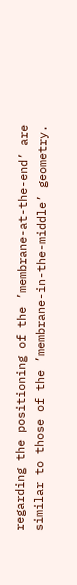regarding the positioning of the ’membrane-at-the-end’ are similar to those of the ’membrane-in-the-middle’ geometry.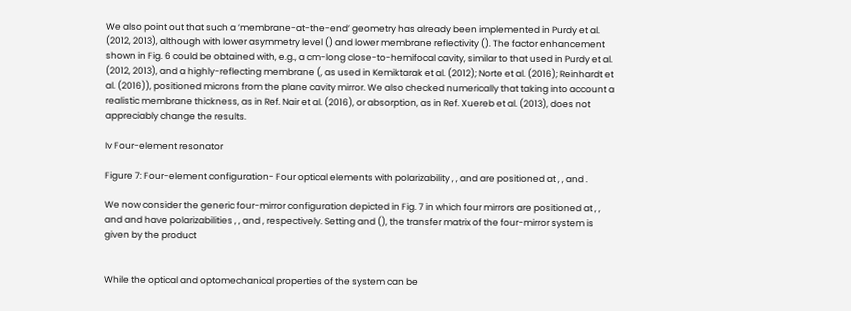We also point out that such a ’membrane-at-the-end’ geometry has already been implemented in Purdy et al. (2012, 2013), although with lower asymmetry level () and lower membrane reflectivity (). The factor enhancement shown in Fig. 6 could be obtained with, e.g., a cm-long close-to-hemifocal cavity, similar to that used in Purdy et al. (2012, 2013), and a highly-reflecting membrane (, as used in Kemiktarak et al. (2012); Norte et al. (2016); Reinhardt et al. (2016)), positioned microns from the plane cavity mirror. We also checked numerically that taking into account a realistic membrane thickness, as in Ref. Nair et al. (2016), or absorption, as in Ref. Xuereb et al. (2013), does not appreciably change the results.

Iv Four-element resonator

Figure 7: Four-element configuration- Four optical elements with polarizability , , and are positioned at , , and .

We now consider the generic four-mirror configuration depicted in Fig. 7 in which four mirrors are positioned at , , and and have polarizabilities , , and , respectively. Setting and (), the transfer matrix of the four-mirror system is given by the product


While the optical and optomechanical properties of the system can be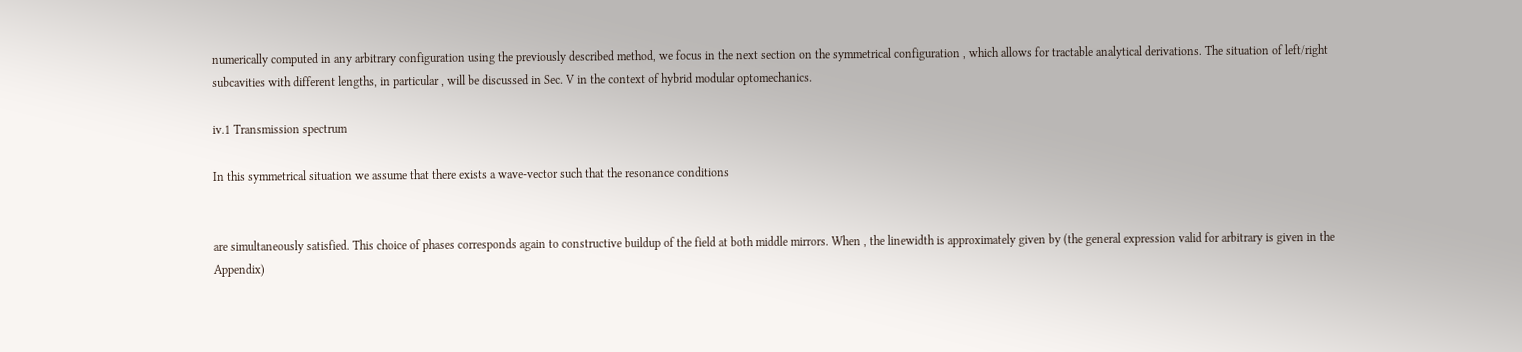numerically computed in any arbitrary configuration using the previously described method, we focus in the next section on the symmetrical configuration , which allows for tractable analytical derivations. The situation of left/right subcavities with different lengths, in particular , will be discussed in Sec. V in the context of hybrid modular optomechanics.

iv.1 Transmission spectrum

In this symmetrical situation we assume that there exists a wave-vector such that the resonance conditions


are simultaneously satisfied. This choice of phases corresponds again to constructive buildup of the field at both middle mirrors. When , the linewidth is approximately given by (the general expression valid for arbitrary is given in the Appendix)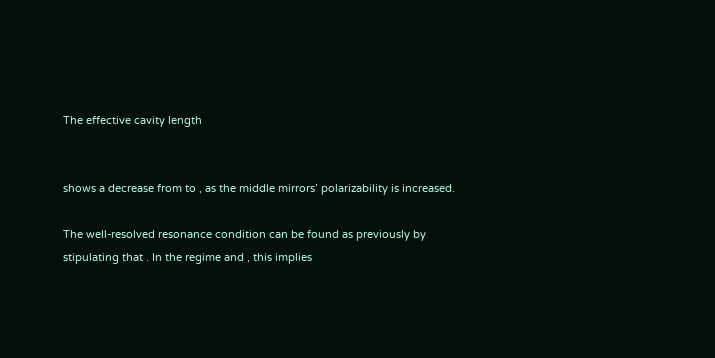The effective cavity length


shows a decrease from to , as the middle mirrors’ polarizability is increased.

The well-resolved resonance condition can be found as previously by stipulating that . In the regime and , this implies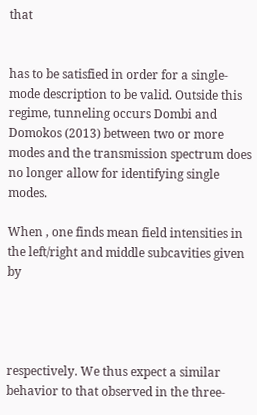that


has to be satisfied in order for a single-mode description to be valid. Outside this regime, tunneling occurs Dombi and Domokos (2013) between two or more modes and the transmission spectrum does no longer allow for identifying single modes.

When , one finds mean field intensities in the left/right and middle subcavities given by




respectively. We thus expect a similar behavior to that observed in the three-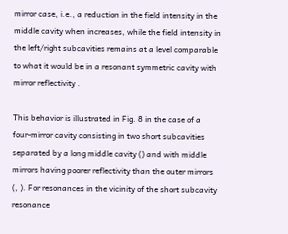mirror case, i.e., a reduction in the field intensity in the middle cavity when increases, while the field intensity in the left/right subcavities remains at a level comparable to what it would be in a resonant symmetric cavity with mirror reflectivity .

This behavior is illustrated in Fig. 8 in the case of a four-mirror cavity consisting in two short subcavities separated by a long middle cavity () and with middle mirrors having poorer reflectivity than the outer mirrors (, ). For resonances in the vicinity of the short subcavity resonance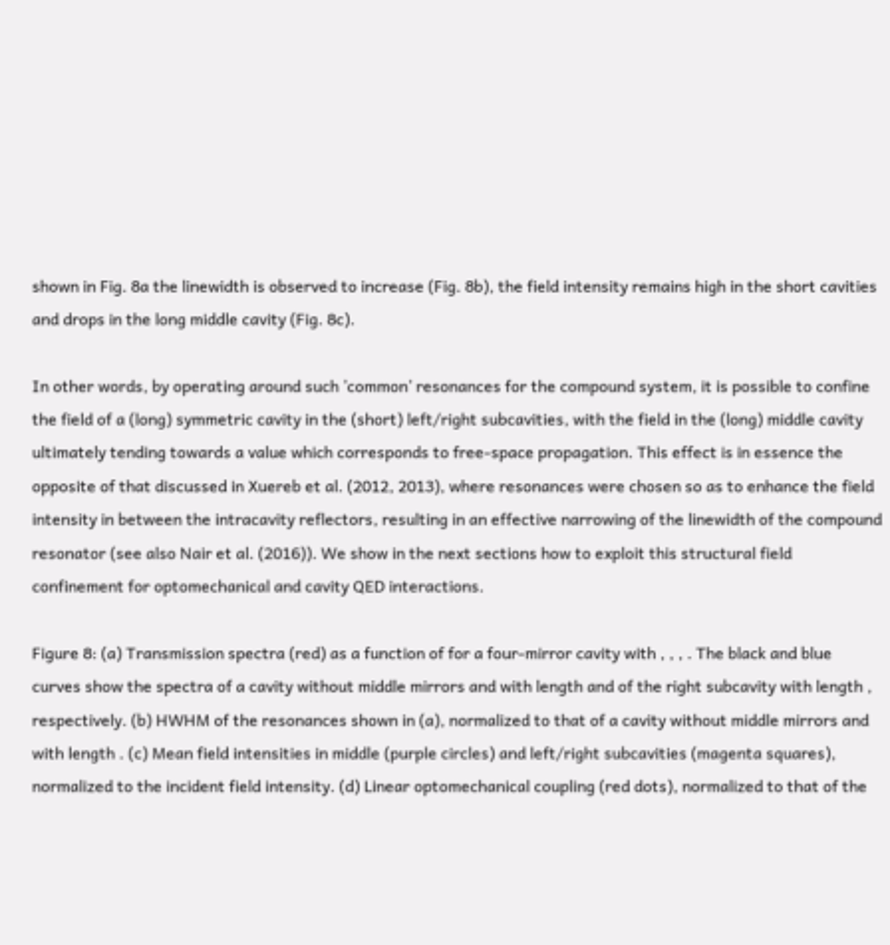shown in Fig. 8a the linewidth is observed to increase (Fig. 8b), the field intensity remains high in the short cavities and drops in the long middle cavity (Fig. 8c).

In other words, by operating around such ’common’ resonances for the compound system, it is possible to confine the field of a (long) symmetric cavity in the (short) left/right subcavities, with the field in the (long) middle cavity ultimately tending towards a value which corresponds to free-space propagation. This effect is in essence the opposite of that discussed in Xuereb et al. (2012, 2013), where resonances were chosen so as to enhance the field intensity in between the intracavity reflectors, resulting in an effective narrowing of the linewidth of the compound resonator (see also Nair et al. (2016)). We show in the next sections how to exploit this structural field confinement for optomechanical and cavity QED interactions.

Figure 8: (a) Transmission spectra (red) as a function of for a four-mirror cavity with , , , . The black and blue curves show the spectra of a cavity without middle mirrors and with length and of the right subcavity with length , respectively. (b) HWHM of the resonances shown in (a), normalized to that of a cavity without middle mirrors and with length . (c) Mean field intensities in middle (purple circles) and left/right subcavities (magenta squares), normalized to the incident field intensity. (d) Linear optomechanical coupling (red dots), normalized to that of the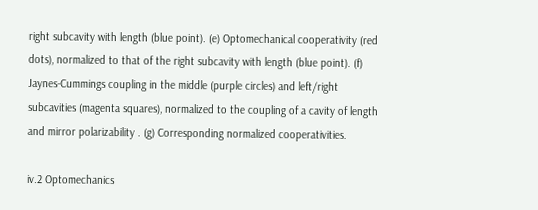right subcavity with length (blue point). (e) Optomechanical cooperativity (red dots), normalized to that of the right subcavity with length (blue point). (f) Jaynes-Cummings coupling in the middle (purple circles) and left/right subcavities (magenta squares), normalized to the coupling of a cavity of length and mirror polarizability . (g) Corresponding normalized cooperativities.

iv.2 Optomechanics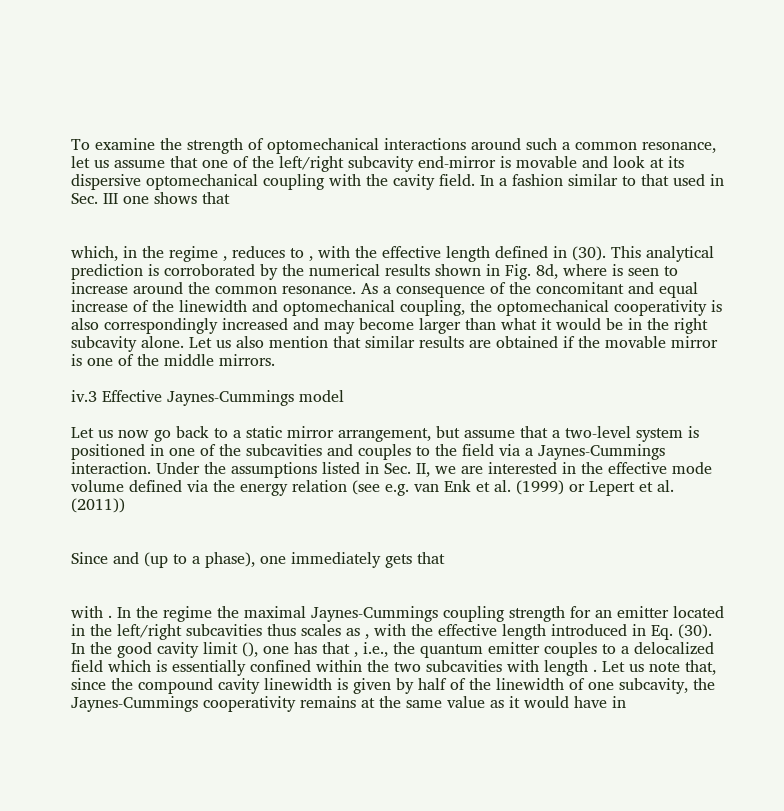To examine the strength of optomechanical interactions around such a common resonance, let us assume that one of the left/right subcavity end-mirror is movable and look at its dispersive optomechanical coupling with the cavity field. In a fashion similar to that used in Sec. III one shows that


which, in the regime , reduces to , with the effective length defined in (30). This analytical prediction is corroborated by the numerical results shown in Fig. 8d, where is seen to increase around the common resonance. As a consequence of the concomitant and equal increase of the linewidth and optomechanical coupling, the optomechanical cooperativity is also correspondingly increased and may become larger than what it would be in the right subcavity alone. Let us also mention that similar results are obtained if the movable mirror is one of the middle mirrors.

iv.3 Effective Jaynes-Cummings model

Let us now go back to a static mirror arrangement, but assume that a two-level system is positioned in one of the subcavities and couples to the field via a Jaynes-Cummings interaction. Under the assumptions listed in Sec. II, we are interested in the effective mode volume defined via the energy relation (see e.g. van Enk et al. (1999) or Lepert et al. (2011))


Since and (up to a phase), one immediately gets that


with . In the regime the maximal Jaynes-Cummings coupling strength for an emitter located in the left/right subcavities thus scales as , with the effective length introduced in Eq. (30). In the good cavity limit (), one has that , i.e., the quantum emitter couples to a delocalized field which is essentially confined within the two subcavities with length . Let us note that, since the compound cavity linewidth is given by half of the linewidth of one subcavity, the Jaynes-Cummings cooperativity remains at the same value as it would have in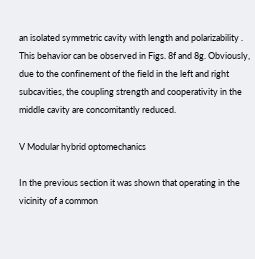an isolated symmetric cavity with length and polarizability . This behavior can be observed in Figs. 8f and 8g. Obviously, due to the confinement of the field in the left and right subcavities, the coupling strength and cooperativity in the middle cavity are concomitantly reduced.

V Modular hybrid optomechanics

In the previous section it was shown that operating in the vicinity of a common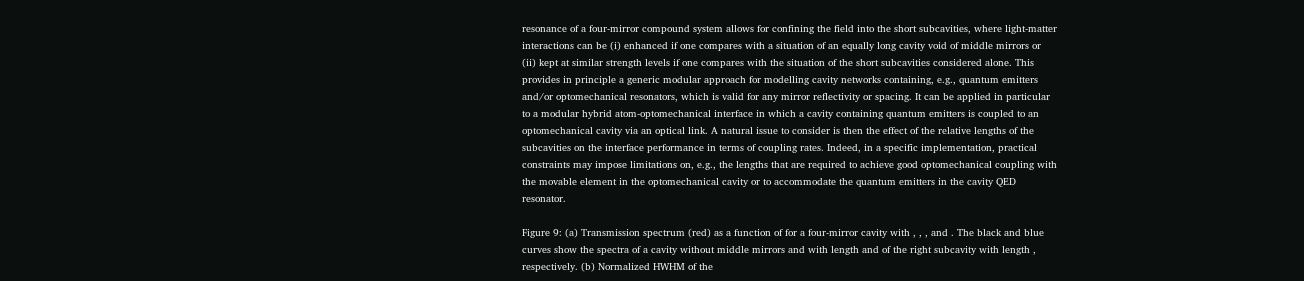resonance of a four-mirror compound system allows for confining the field into the short subcavities, where light-matter interactions can be (i) enhanced if one compares with a situation of an equally long cavity void of middle mirrors or (ii) kept at similar strength levels if one compares with the situation of the short subcavities considered alone. This provides in principle a generic modular approach for modelling cavity networks containing, e.g., quantum emitters and/or optomechanical resonators, which is valid for any mirror reflectivity or spacing. It can be applied in particular to a modular hybrid atom-optomechanical interface in which a cavity containing quantum emitters is coupled to an optomechanical cavity via an optical link. A natural issue to consider is then the effect of the relative lengths of the subcavities on the interface performance in terms of coupling rates. Indeed, in a specific implementation, practical constraints may impose limitations on, e.g., the lengths that are required to achieve good optomechanical coupling with the movable element in the optomechanical cavity or to accommodate the quantum emitters in the cavity QED resonator.

Figure 9: (a) Transmission spectrum (red) as a function of for a four-mirror cavity with , , , and . The black and blue curves show the spectra of a cavity without middle mirrors and with length and of the right subcavity with length , respectively. (b) Normalized HWHM of the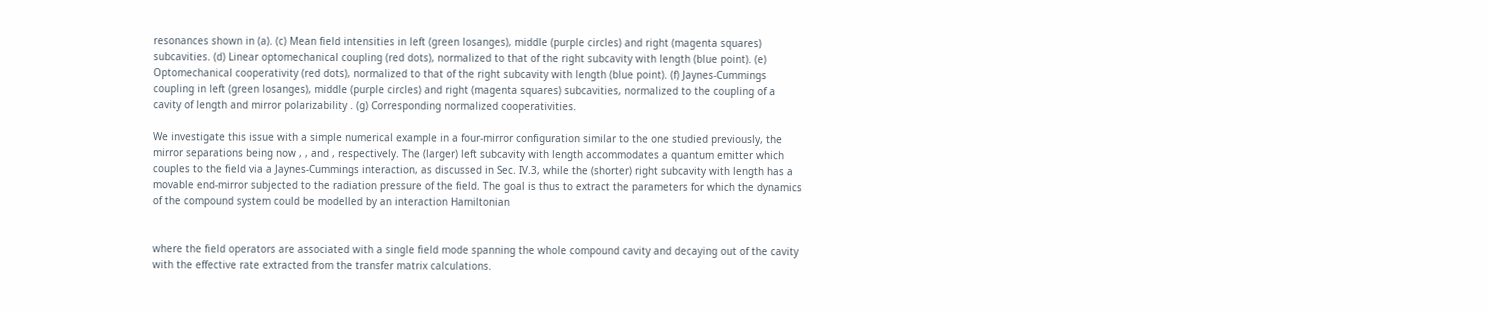resonances shown in (a). (c) Mean field intensities in left (green losanges), middle (purple circles) and right (magenta squares) subcavities. (d) Linear optomechanical coupling (red dots), normalized to that of the right subcavity with length (blue point). (e) Optomechanical cooperativity (red dots), normalized to that of the right subcavity with length (blue point). (f) Jaynes-Cummings coupling in left (green losanges), middle (purple circles) and right (magenta squares) subcavities, normalized to the coupling of a cavity of length and mirror polarizability . (g) Corresponding normalized cooperativities.

We investigate this issue with a simple numerical example in a four-mirror configuration similar to the one studied previously, the mirror separations being now , , and , respectively. The (larger) left subcavity with length accommodates a quantum emitter which couples to the field via a Jaynes-Cummings interaction, as discussed in Sec. IV.3, while the (shorter) right subcavity with length has a movable end-mirror subjected to the radiation pressure of the field. The goal is thus to extract the parameters for which the dynamics of the compound system could be modelled by an interaction Hamiltonian


where the field operators are associated with a single field mode spanning the whole compound cavity and decaying out of the cavity with the effective rate extracted from the transfer matrix calculations.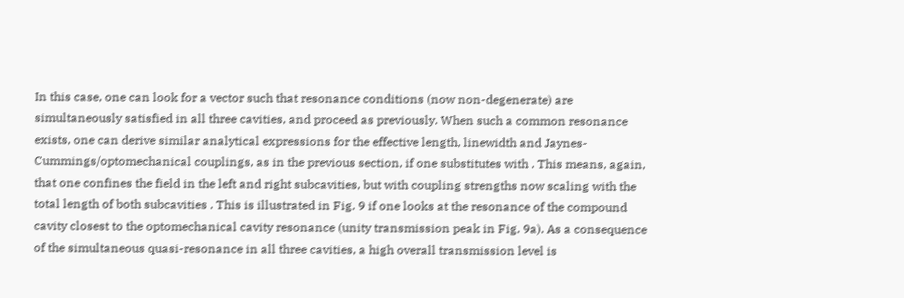In this case, one can look for a vector such that resonance conditions (now non-degenerate) are simultaneously satisfied in all three cavities, and proceed as previously. When such a common resonance exists, one can derive similar analytical expressions for the effective length, linewidth and Jaynes-Cummings/optomechanical couplings, as in the previous section, if one substitutes with . This means, again, that one confines the field in the left and right subcavities, but with coupling strengths now scaling with the total length of both subcavities . This is illustrated in Fig. 9 if one looks at the resonance of the compound cavity closest to the optomechanical cavity resonance (unity transmission peak in Fig. 9a). As a consequence of the simultaneous quasi-resonance in all three cavities, a high overall transmission level is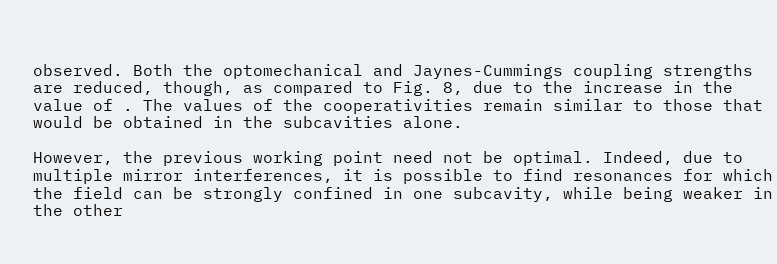observed. Both the optomechanical and Jaynes-Cummings coupling strengths are reduced, though, as compared to Fig. 8, due to the increase in the value of . The values of the cooperativities remain similar to those that would be obtained in the subcavities alone.

However, the previous working point need not be optimal. Indeed, due to multiple mirror interferences, it is possible to find resonances for which the field can be strongly confined in one subcavity, while being weaker in the other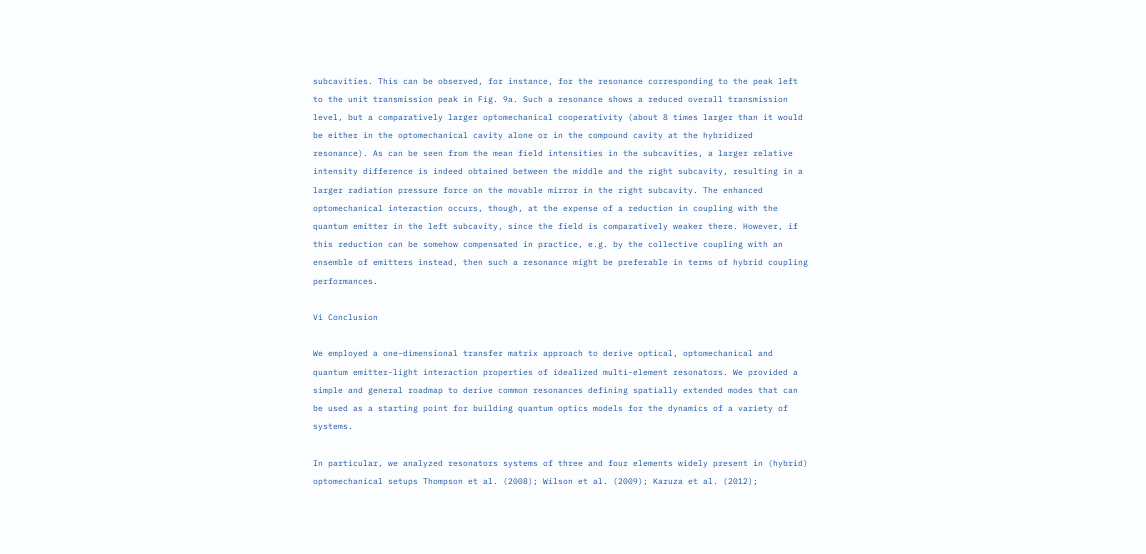subcavities. This can be observed, for instance, for the resonance corresponding to the peak left to the unit transmission peak in Fig. 9a. Such a resonance shows a reduced overall transmission level, but a comparatively larger optomechanical cooperativity (about 8 times larger than it would be either in the optomechanical cavity alone or in the compound cavity at the hybridized resonance). As can be seen from the mean field intensities in the subcavities, a larger relative intensity difference is indeed obtained between the middle and the right subcavity, resulting in a larger radiation pressure force on the movable mirror in the right subcavity. The enhanced optomechanical interaction occurs, though, at the expense of a reduction in coupling with the quantum emitter in the left subcavity, since the field is comparatively weaker there. However, if this reduction can be somehow compensated in practice, e.g. by the collective coupling with an ensemble of emitters instead, then such a resonance might be preferable in terms of hybrid coupling performances.

Vi Conclusion

We employed a one-dimensional transfer matrix approach to derive optical, optomechanical and quantum emitter-light interaction properties of idealized multi-element resonators. We provided a simple and general roadmap to derive common resonances defining spatially extended modes that can be used as a starting point for building quantum optics models for the dynamics of a variety of systems.

In particular, we analyzed resonators systems of three and four elements widely present in (hybrid) optomechanical setups Thompson et al. (2008); Wilson et al. (2009); Karuza et al. (2012);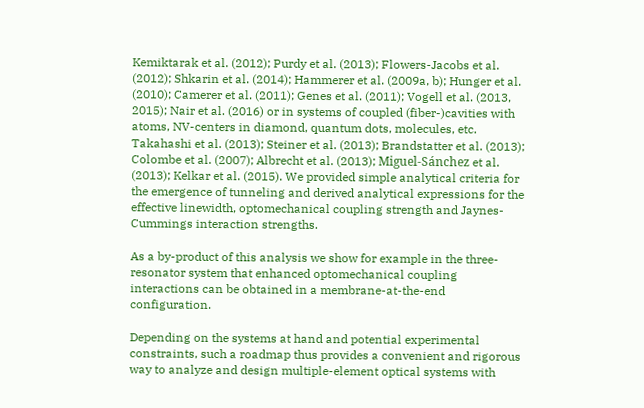Kemiktarak et al. (2012); Purdy et al. (2013); Flowers-Jacobs et al. (2012); Shkarin et al. (2014); Hammerer et al. (2009a, b); Hunger et al. (2010); Camerer et al. (2011); Genes et al. (2011); Vogell et al. (2013, 2015); Nair et al. (2016) or in systems of coupled (fiber-)cavities with atoms, NV-centers in diamond, quantum dots, molecules, etc. Takahashi et al. (2013); Steiner et al. (2013); Brandstatter et al. (2013); Colombe et al. (2007); Albrecht et al. (2013); Miguel-Sánchez et al. (2013); Kelkar et al. (2015). We provided simple analytical criteria for the emergence of tunneling and derived analytical expressions for the effective linewidth, optomechanical coupling strength and Jaynes-Cummings interaction strengths.

As a by-product of this analysis we show for example in the three-resonator system that enhanced optomechanical coupling interactions can be obtained in a membrane-at-the-end configuration.

Depending on the systems at hand and potential experimental constraints, such a roadmap thus provides a convenient and rigorous way to analyze and design multiple-element optical systems with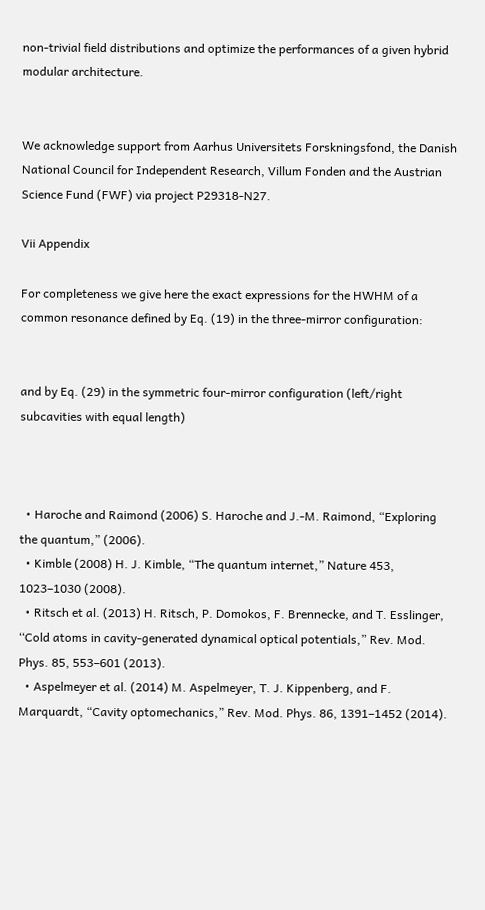non-trivial field distributions and optimize the performances of a given hybrid modular architecture.


We acknowledge support from Aarhus Universitets Forskningsfond, the Danish National Council for Independent Research, Villum Fonden and the Austrian Science Fund (FWF) via project P29318-N27.

Vii Appendix

For completeness we give here the exact expressions for the HWHM of a common resonance defined by Eq. (19) in the three-mirror configuration:


and by Eq. (29) in the symmetric four-mirror configuration (left/right subcavities with equal length)



  • Haroche and Raimond (2006) S. Haroche and J.-M. Raimond, “Exploring the quantum,” (2006).
  • Kimble (2008) H. J. Kimble, “The quantum internet,” Nature 453, 1023–1030 (2008).
  • Ritsch et al. (2013) H. Ritsch, P. Domokos, F. Brennecke, and T. Esslinger, ‘‘Cold atoms in cavity-generated dynamical optical potentials,” Rev. Mod. Phys. 85, 553–601 (2013).
  • Aspelmeyer et al. (2014) M. Aspelmeyer, T. J. Kippenberg, and F. Marquardt, “Cavity optomechanics,” Rev. Mod. Phys. 86, 1391–1452 (2014).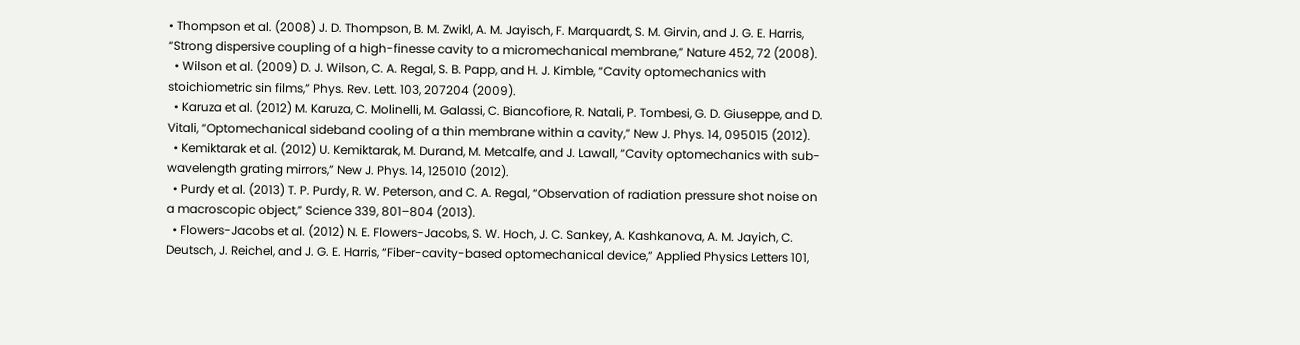• Thompson et al. (2008) J. D. Thompson, B. M. Zwikl, A. M. Jayisch, F. Marquardt, S. M. Girvin, and J. G. E. Harris, “Strong dispersive coupling of a high-finesse cavity to a micromechanical membrane,” Nature 452, 72 (2008).
  • Wilson et al. (2009) D. J. Wilson, C. A. Regal, S. B. Papp, and H. J. Kimble, “Cavity optomechanics with stoichiometric sin films,” Phys. Rev. Lett. 103, 207204 (2009).
  • Karuza et al. (2012) M. Karuza, C. Molinelli, M. Galassi, C. Biancofiore, R. Natali, P. Tombesi, G. D. Giuseppe, and D. Vitali, “Optomechanical sideband cooling of a thin membrane within a cavity,” New J. Phys. 14, 095015 (2012).
  • Kemiktarak et al. (2012) U. Kemiktarak, M. Durand, M. Metcalfe, and J. Lawall, “Cavity optomechanics with sub-wavelength grating mirrors,” New J. Phys. 14, 125010 (2012).
  • Purdy et al. (2013) T. P. Purdy, R. W. Peterson, and C. A. Regal, “Observation of radiation pressure shot noise on a macroscopic object,” Science 339, 801–804 (2013).
  • Flowers-Jacobs et al. (2012) N. E. Flowers-Jacobs, S. W. Hoch, J. C. Sankey, A. Kashkanova, A. M. Jayich, C. Deutsch, J. Reichel, and J. G. E. Harris, “Fiber-cavity-based optomechanical device,” Applied Physics Letters 101,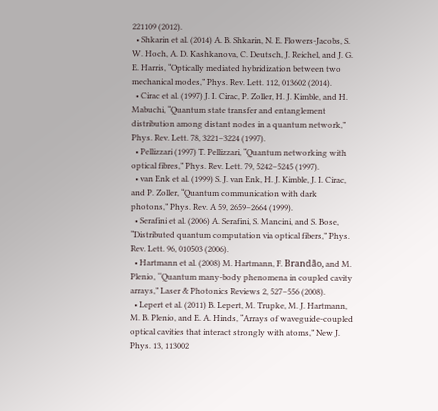221109 (2012).
  • Shkarin et al. (2014) A. B. Shkarin, N. E. Flowers-Jacobs, S. W. Hoch, A. D. Kashkanova, C. Deutsch, J. Reichel, and J. G. E. Harris, “Optically mediated hybridization between two mechanical modes,” Phys. Rev. Lett. 112, 013602 (2014).
  • Cirac et al. (1997) J. I. Cirac, P. Zoller, H. J. Kimble, and H. Mabuchi, “Quantum state transfer and entanglement distribution among distant nodes in a quantum network,” Phys. Rev. Lett. 78, 3221–3224 (1997).
  • Pellizzari (1997) T. Pellizzari, “Quantum networking with optical fibres,” Phys. Rev. Lett. 79, 5242–5245 (1997).
  • van Enk et al. (1999) S. J. van Enk, H. J. Kimble, J. I. Cirac, and P. Zoller, “Quantum communication with dark photons,” Phys. Rev. A 59, 2659–2664 (1999).
  • Serafini et al. (2006) A. Serafini, S. Mancini, and S. Bose, “Distributed quantum computation via optical fibers,” Phys. Rev. Lett. 96, 010503 (2006).
  • Hartmann et al. (2008) M. Hartmann, F. Brandão, and M. Plenio, ‘‘Quantum many-body phenomena in coupled cavity arrays,” Laser & Photonics Reviews 2, 527–556 (2008).
  • Lepert et al. (2011) B. Lepert, M. Trupke, M. J. Hartmann, M. B. Plenio, and E. A. Hinds, “Arrays of waveguide-coupled optical cavities that interact strongly with atoms,” New J. Phys. 13, 113002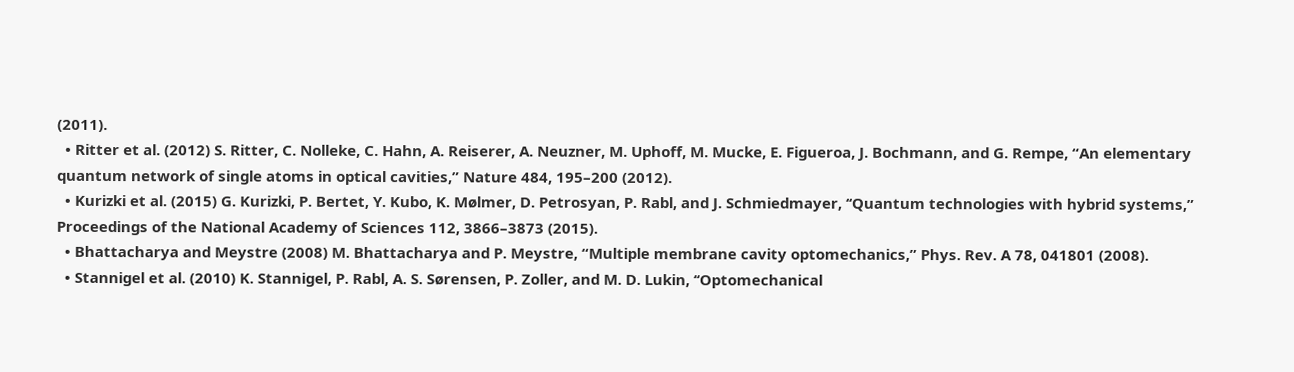(2011).
  • Ritter et al. (2012) S. Ritter, C. Nolleke, C. Hahn, A. Reiserer, A. Neuzner, M. Uphoff, M. Mucke, E. Figueroa, J. Bochmann, and G. Rempe, “An elementary quantum network of single atoms in optical cavities,” Nature 484, 195–200 (2012).
  • Kurizki et al. (2015) G. Kurizki, P. Bertet, Y. Kubo, K. Mølmer, D. Petrosyan, P. Rabl, and J. Schmiedmayer, ‘‘Quantum technologies with hybrid systems,” Proceedings of the National Academy of Sciences 112, 3866–3873 (2015).
  • Bhattacharya and Meystre (2008) M. Bhattacharya and P. Meystre, “Multiple membrane cavity optomechanics,” Phys. Rev. A 78, 041801 (2008).
  • Stannigel et al. (2010) K. Stannigel, P. Rabl, A. S. Sørensen, P. Zoller, and M. D. Lukin, ‘‘Optomechanical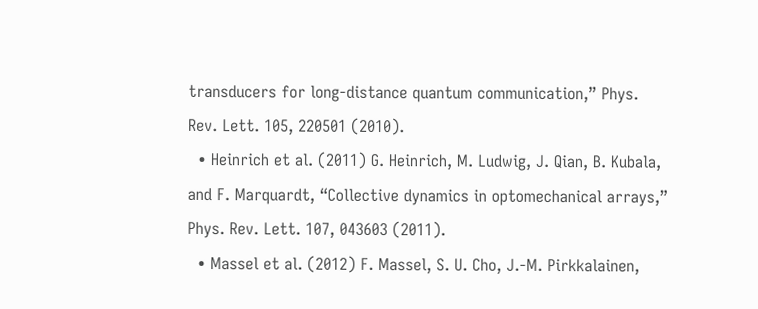transducers for long-distance quantum communication,” Phys. Rev. Lett. 105, 220501 (2010).
  • Heinrich et al. (2011) G. Heinrich, M. Ludwig, J. Qian, B. Kubala, and F. Marquardt, “Collective dynamics in optomechanical arrays,” Phys. Rev. Lett. 107, 043603 (2011).
  • Massel et al. (2012) F. Massel, S. U. Cho, J.-M. Pirkkalainen,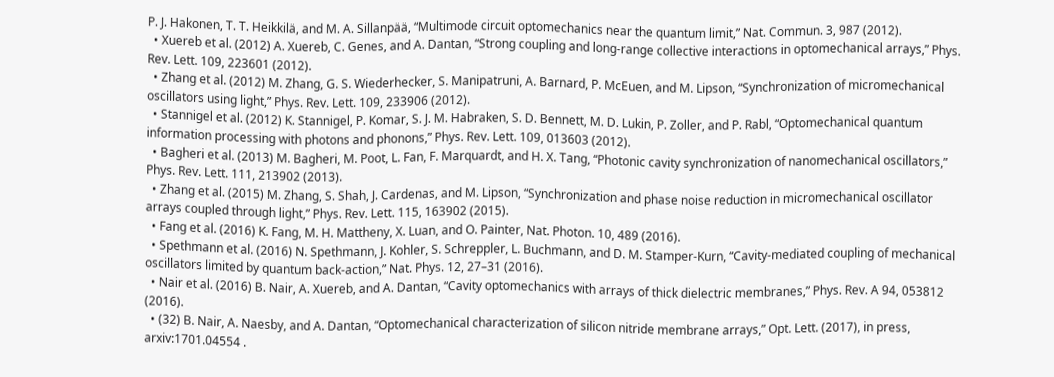P. J. Hakonen, T. T. Heikkilä, and M. A. Sillanpää, “Multimode circuit optomechanics near the quantum limit,” Nat. Commun. 3, 987 (2012).
  • Xuereb et al. (2012) A. Xuereb, C. Genes, and A. Dantan, “Strong coupling and long-range collective interactions in optomechanical arrays,” Phys. Rev. Lett. 109, 223601 (2012).
  • Zhang et al. (2012) M. Zhang, G. S. Wiederhecker, S. Manipatruni, A. Barnard, P. McEuen, and M. Lipson, “Synchronization of micromechanical oscillators using light,” Phys. Rev. Lett. 109, 233906 (2012).
  • Stannigel et al. (2012) K. Stannigel, P. Komar, S. J. M. Habraken, S. D. Bennett, M. D. Lukin, P. Zoller, and P. Rabl, “Optomechanical quantum information processing with photons and phonons,” Phys. Rev. Lett. 109, 013603 (2012).
  • Bagheri et al. (2013) M. Bagheri, M. Poot, L. Fan, F. Marquardt, and H. X. Tang, “Photonic cavity synchronization of nanomechanical oscillators,” Phys. Rev. Lett. 111, 213902 (2013).
  • Zhang et al. (2015) M. Zhang, S. Shah, J. Cardenas, and M. Lipson, “Synchronization and phase noise reduction in micromechanical oscillator arrays coupled through light,” Phys. Rev. Lett. 115, 163902 (2015).
  • Fang et al. (2016) K. Fang, M. H. Mattheny, X. Luan, and O. Painter, Nat. Photon. 10, 489 (2016).
  • Spethmann et al. (2016) N. Spethmann, J. Kohler, S. Schreppler, L. Buchmann, and D. M. Stamper-Kurn, “Cavity-mediated coupling of mechanical oscillators limited by quantum back-action,” Nat. Phys. 12, 27–31 (2016).
  • Nair et al. (2016) B. Nair, A. Xuereb, and A. Dantan, “Cavity optomechanics with arrays of thick dielectric membranes,” Phys. Rev. A 94, 053812 (2016).
  • (32) B. Nair, A. Naesby, and A. Dantan, “Optomechanical characterization of silicon nitride membrane arrays,” Opt. Lett. (2017), in press, arxiv:1701.04554 .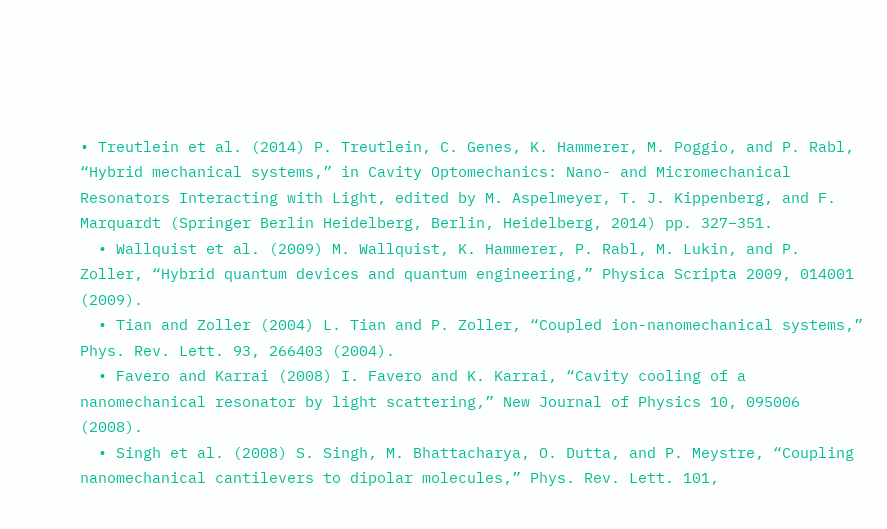• Treutlein et al. (2014) P. Treutlein, C. Genes, K. Hammerer, M. Poggio, and P. Rabl, “Hybrid mechanical systems,” in Cavity Optomechanics: Nano- and Micromechanical Resonators Interacting with Light, edited by M. Aspelmeyer, T. J. Kippenberg, and F. Marquardt (Springer Berlin Heidelberg, Berlin, Heidelberg, 2014) pp. 327–351.
  • Wallquist et al. (2009) M. Wallquist, K. Hammerer, P. Rabl, M. Lukin, and P. Zoller, “Hybrid quantum devices and quantum engineering,” Physica Scripta 2009, 014001 (2009).
  • Tian and Zoller (2004) L. Tian and P. Zoller, “Coupled ion-nanomechanical systems,” Phys. Rev. Lett. 93, 266403 (2004).
  • Favero and Karrai (2008) I. Favero and K. Karrai, “Cavity cooling of a nanomechanical resonator by light scattering,” New Journal of Physics 10, 095006 (2008).
  • Singh et al. (2008) S. Singh, M. Bhattacharya, O. Dutta, and P. Meystre, “Coupling nanomechanical cantilevers to dipolar molecules,” Phys. Rev. Lett. 101,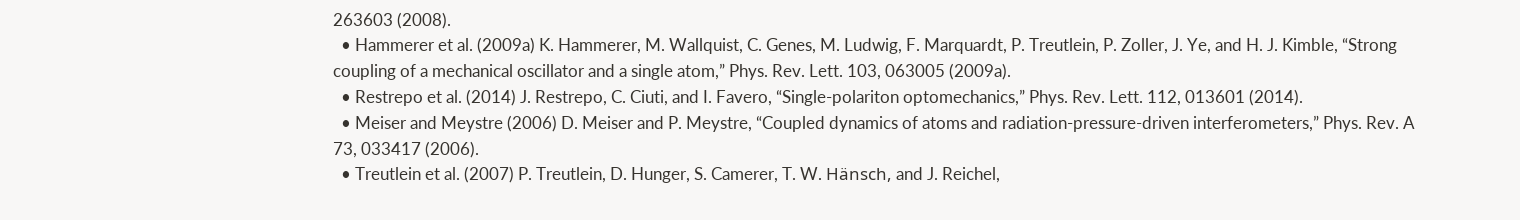263603 (2008).
  • Hammerer et al. (2009a) K. Hammerer, M. Wallquist, C. Genes, M. Ludwig, F. Marquardt, P. Treutlein, P. Zoller, J. Ye, and H. J. Kimble, “Strong coupling of a mechanical oscillator and a single atom,” Phys. Rev. Lett. 103, 063005 (2009a).
  • Restrepo et al. (2014) J. Restrepo, C. Ciuti, and I. Favero, “Single-polariton optomechanics,” Phys. Rev. Lett. 112, 013601 (2014).
  • Meiser and Meystre (2006) D. Meiser and P. Meystre, “Coupled dynamics of atoms and radiation-pressure-driven interferometers,” Phys. Rev. A 73, 033417 (2006).
  • Treutlein et al. (2007) P. Treutlein, D. Hunger, S. Camerer, T. W. Hänsch, and J. Reichel,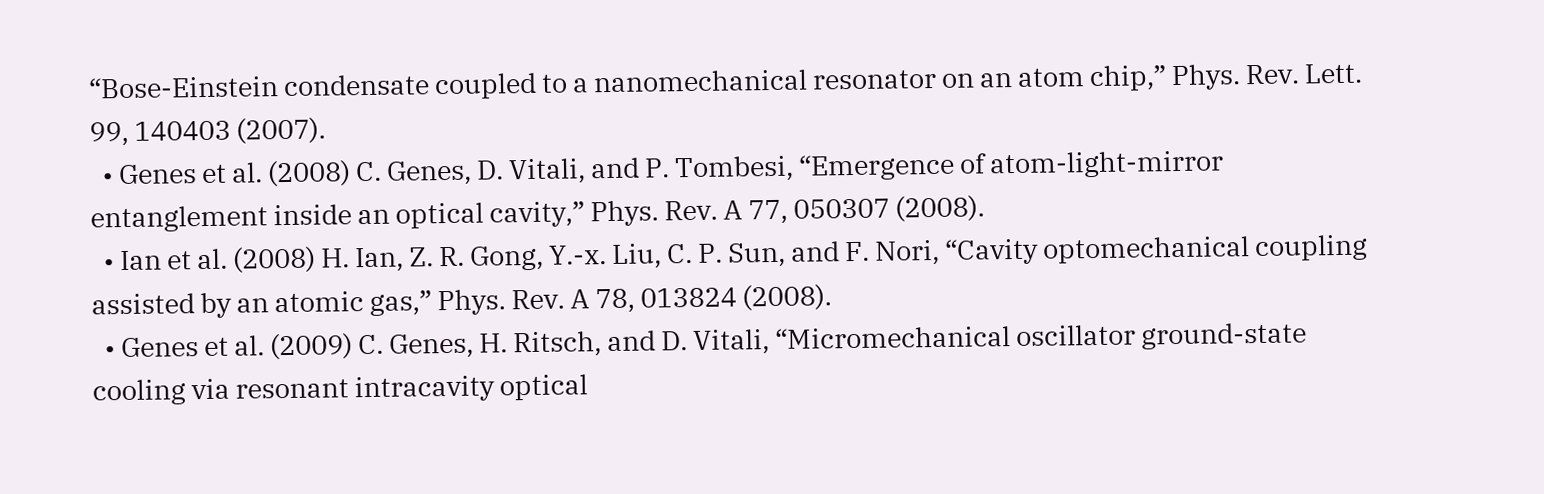“Bose-Einstein condensate coupled to a nanomechanical resonator on an atom chip,” Phys. Rev. Lett. 99, 140403 (2007).
  • Genes et al. (2008) C. Genes, D. Vitali, and P. Tombesi, “Emergence of atom-light-mirror entanglement inside an optical cavity,” Phys. Rev. A 77, 050307 (2008).
  • Ian et al. (2008) H. Ian, Z. R. Gong, Y.-x. Liu, C. P. Sun, and F. Nori, “Cavity optomechanical coupling assisted by an atomic gas,” Phys. Rev. A 78, 013824 (2008).
  • Genes et al. (2009) C. Genes, H. Ritsch, and D. Vitali, “Micromechanical oscillator ground-state cooling via resonant intracavity optical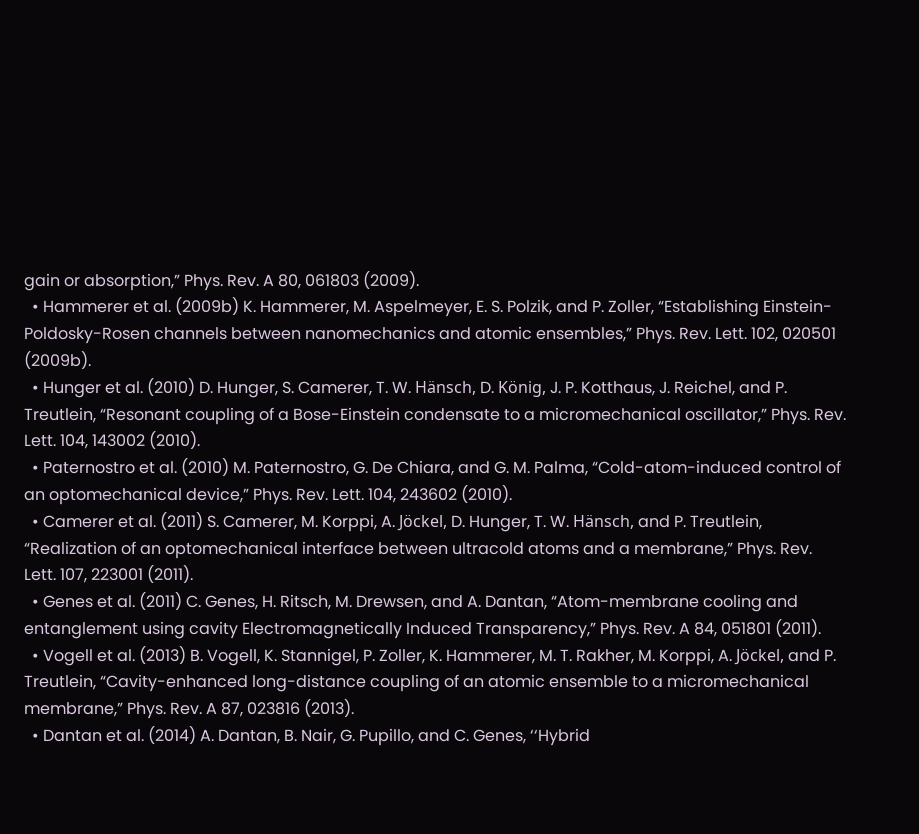gain or absorption,” Phys. Rev. A 80, 061803 (2009).
  • Hammerer et al. (2009b) K. Hammerer, M. Aspelmeyer, E. S. Polzik, and P. Zoller, “Establishing Einstein-Poldosky-Rosen channels between nanomechanics and atomic ensembles,” Phys. Rev. Lett. 102, 020501 (2009b).
  • Hunger et al. (2010) D. Hunger, S. Camerer, T. W. Hänsch, D. König, J. P. Kotthaus, J. Reichel, and P. Treutlein, “Resonant coupling of a Bose-Einstein condensate to a micromechanical oscillator,” Phys. Rev. Lett. 104, 143002 (2010).
  • Paternostro et al. (2010) M. Paternostro, G. De Chiara, and G. M. Palma, “Cold-atom-induced control of an optomechanical device,” Phys. Rev. Lett. 104, 243602 (2010).
  • Camerer et al. (2011) S. Camerer, M. Korppi, A. Jöckel, D. Hunger, T. W. Hänsch, and P. Treutlein, “Realization of an optomechanical interface between ultracold atoms and a membrane,” Phys. Rev. Lett. 107, 223001 (2011).
  • Genes et al. (2011) C. Genes, H. Ritsch, M. Drewsen, and A. Dantan, “Atom-membrane cooling and entanglement using cavity Electromagnetically Induced Transparency,” Phys. Rev. A 84, 051801 (2011).
  • Vogell et al. (2013) B. Vogell, K. Stannigel, P. Zoller, K. Hammerer, M. T. Rakher, M. Korppi, A. Jöckel, and P. Treutlein, “Cavity-enhanced long-distance coupling of an atomic ensemble to a micromechanical membrane,” Phys. Rev. A 87, 023816 (2013).
  • Dantan et al. (2014) A. Dantan, B. Nair, G. Pupillo, and C. Genes, ‘‘Hybrid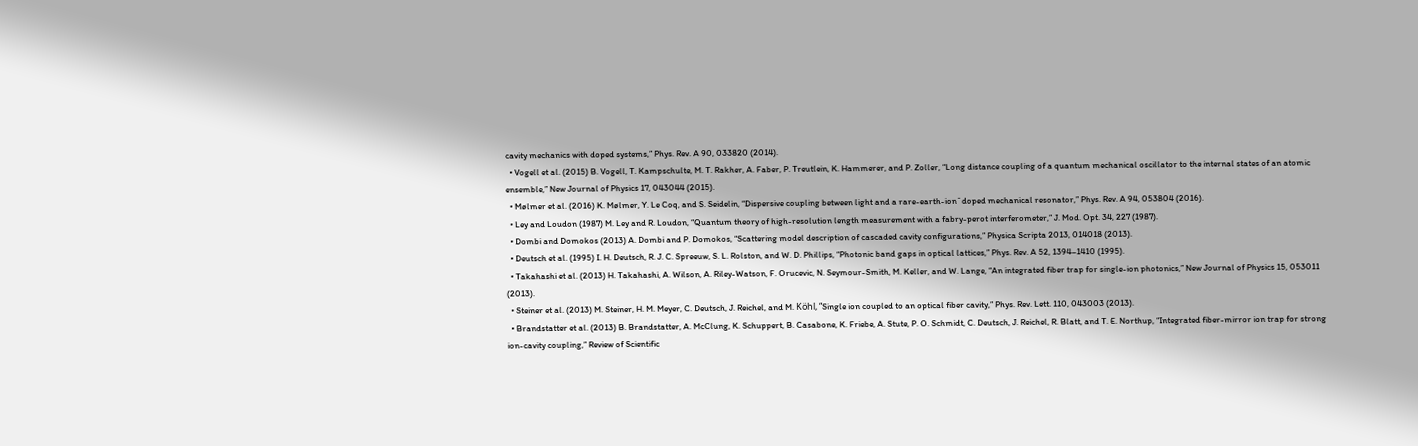cavity mechanics with doped systems,” Phys. Rev. A 90, 033820 (2014).
  • Vogell et al. (2015) B. Vogell, T. Kampschulte, M. T. Rakher, A. Faber, P. Treutlein, K. Hammerer, and P. Zoller, “Long distance coupling of a quantum mechanical oscillator to the internal states of an atomic ensemble,” New Journal of Physics 17, 043044 (2015).
  • Mølmer et al. (2016) K. Mølmer, Y. Le Coq, and S. Seidelin, “Dispersive coupling between light and a rare-earth-ion˘doped mechanical resonator,” Phys. Rev. A 94, 053804 (2016).
  • Ley and Loudon (1987) M. Ley and R. Loudon, “Quantum theory of high-resolution length measurement with a fabry-perot interferometer,” J. Mod. Opt. 34, 227 (1987).
  • Dombi and Domokos (2013) A. Dombi and P. Domokos, “Scattering model description of cascaded cavity configurations,” Physica Scripta 2013, 014018 (2013).
  • Deutsch et al. (1995) I. H. Deutsch, R. J. C. Spreeuw, S. L. Rolston, and W. D. Phillips, “Photonic band gaps in optical lattices,” Phys. Rev. A 52, 1394–1410 (1995).
  • Takahashi et al. (2013) H. Takahashi, A. Wilson, A. Riley-Watson, F. Orucevic, N. Seymour-Smith, M. Keller, and W. Lange, “An integrated fiber trap for single-ion photonics,” New Journal of Physics 15, 053011 (2013).
  • Steiner et al. (2013) M. Steiner, H. M. Meyer, C. Deutsch, J. Reichel, and M. Köhl, “Single ion coupled to an optical fiber cavity,” Phys. Rev. Lett. 110, 043003 (2013).
  • Brandstatter et al. (2013) B. Brandstatter, A. McClung, K. Schuppert, B. Casabone, K. Friebe, A. Stute, P. O. Schmidt, C. Deutsch, J. Reichel, R. Blatt, and T. E. Northup, “Integrated fiber-mirror ion trap for strong ion-cavity coupling,” Review of Scientific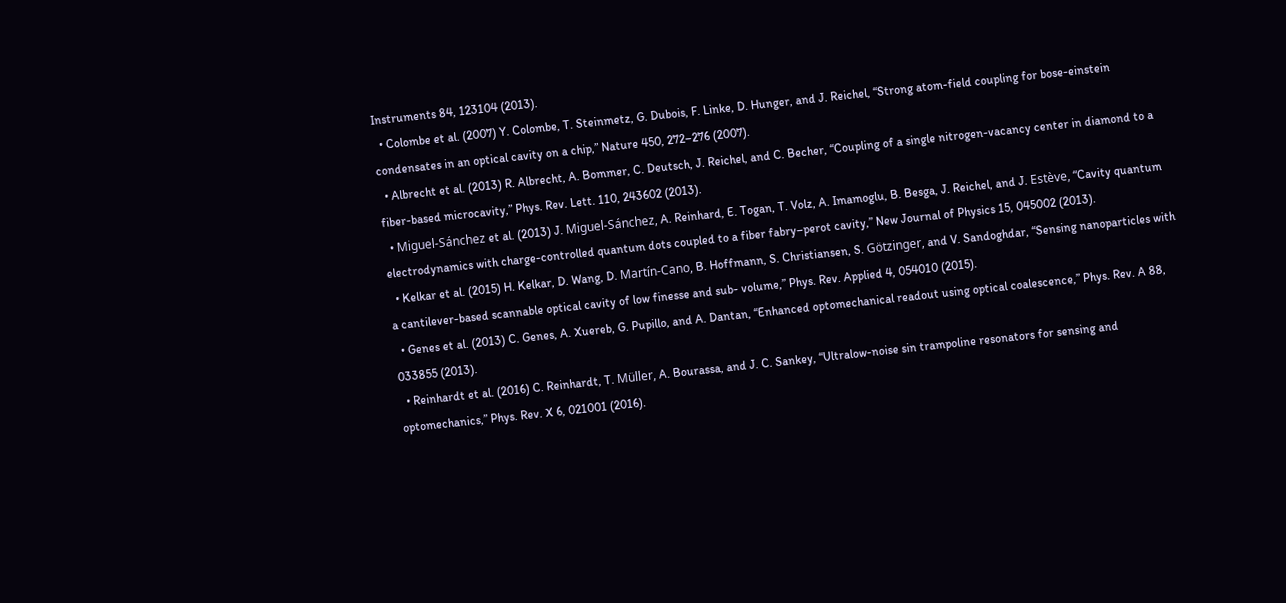Instruments 84, 123104 (2013).
  • Colombe et al. (2007) Y. Colombe, T. Steinmetz, G. Dubois, F. Linke, D. Hunger, and J. Reichel, “Strong atom-field coupling for bose-einstein condensates in an optical cavity on a chip,” Nature 450, 272–276 (2007).
  • Albrecht et al. (2013) R. Albrecht, A. Bommer, C. Deutsch, J. Reichel, and C. Becher, “Coupling of a single nitrogen-vacancy center in diamond to a fiber-based microcavity,” Phys. Rev. Lett. 110, 243602 (2013).
  • Miguel-Sánchez et al. (2013) J. Miguel-Sánchez, A. Reinhard, E. Togan, T. Volz, A. Imamoglu, B. Besga, J. Reichel, and J. Estève, “Cavity quantum electrodynamics with charge-controlled quantum dots coupled to a fiber fabry–perot cavity,” New Journal of Physics 15, 045002 (2013).
  • Kelkar et al. (2015) H. Kelkar, D. Wang, D. Martín-Cano, B. Hoffmann, S. Christiansen, S. Götzinger, and V. Sandoghdar, “Sensing nanoparticles with a cantilever-based scannable optical cavity of low finesse and sub- volume,” Phys. Rev. Applied 4, 054010 (2015).
  • Genes et al. (2013) C. Genes, A. Xuereb, G. Pupillo, and A. Dantan, “Enhanced optomechanical readout using optical coalescence,” Phys. Rev. A 88, 033855 (2013).
  • Reinhardt et al. (2016) C. Reinhardt, T. Müller, A. Bourassa, and J. C. Sankey, “Ultralow-noise sin trampoline resonators for sensing and optomechanics,” Phys. Rev. X 6, 021001 (2016).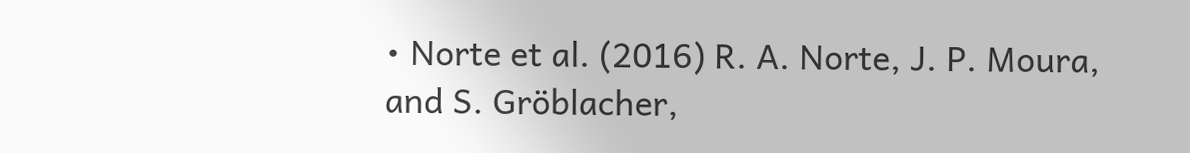• Norte et al. (2016) R. A. Norte, J. P. Moura, and S. Gröblacher,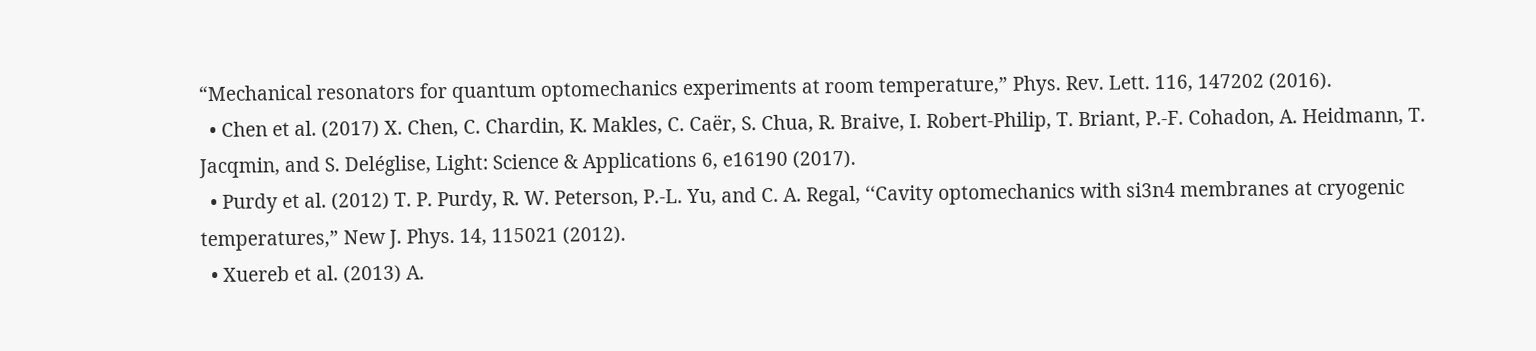“Mechanical resonators for quantum optomechanics experiments at room temperature,” Phys. Rev. Lett. 116, 147202 (2016).
  • Chen et al. (2017) X. Chen, C. Chardin, K. Makles, C. Caër, S. Chua, R. Braive, I. Robert-Philip, T. Briant, P.-F. Cohadon, A. Heidmann, T. Jacqmin, and S. Deléglise, Light: Science & Applications 6, e16190 (2017).
  • Purdy et al. (2012) T. P. Purdy, R. W. Peterson, P.-L. Yu, and C. A. Regal, ‘‘Cavity optomechanics with si3n4 membranes at cryogenic temperatures,” New J. Phys. 14, 115021 (2012).
  • Xuereb et al. (2013) A.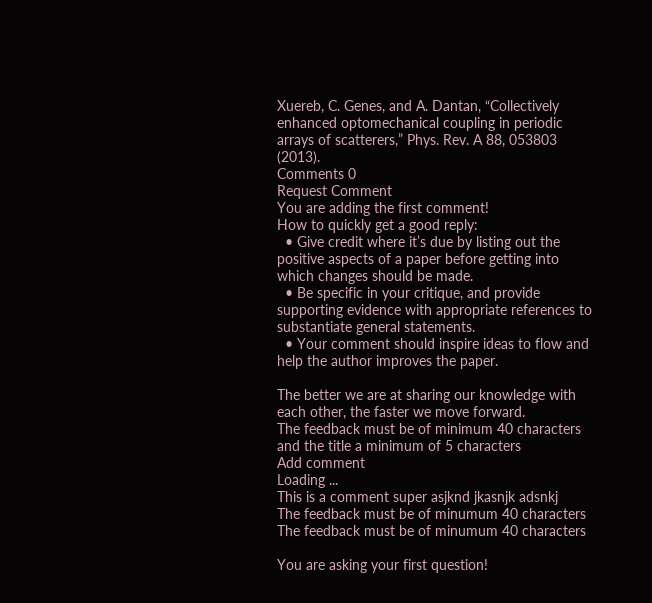Xuereb, C. Genes, and A. Dantan, “Collectively enhanced optomechanical coupling in periodic arrays of scatterers,” Phys. Rev. A 88, 053803 (2013).
Comments 0
Request Comment
You are adding the first comment!
How to quickly get a good reply:
  • Give credit where it’s due by listing out the positive aspects of a paper before getting into which changes should be made.
  • Be specific in your critique, and provide supporting evidence with appropriate references to substantiate general statements.
  • Your comment should inspire ideas to flow and help the author improves the paper.

The better we are at sharing our knowledge with each other, the faster we move forward.
The feedback must be of minimum 40 characters and the title a minimum of 5 characters
Add comment
Loading ...
This is a comment super asjknd jkasnjk adsnkj
The feedback must be of minumum 40 characters
The feedback must be of minumum 40 characters

You are asking your first question!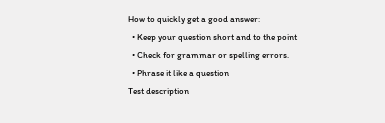How to quickly get a good answer:
  • Keep your question short and to the point
  • Check for grammar or spelling errors.
  • Phrase it like a question
Test description